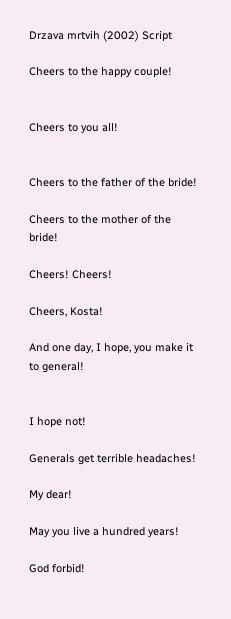Drzava mrtvih (2002) Script

Cheers to the happy couple!


Cheers to you all!


Cheers to the father of the bride!

Cheers to the mother of the bride!

Cheers! Cheers!

Cheers, Kosta!

And one day, I hope, you make it to general!


I hope not!

Generals get terrible headaches!

My dear!

May you live a hundred years!

God forbid!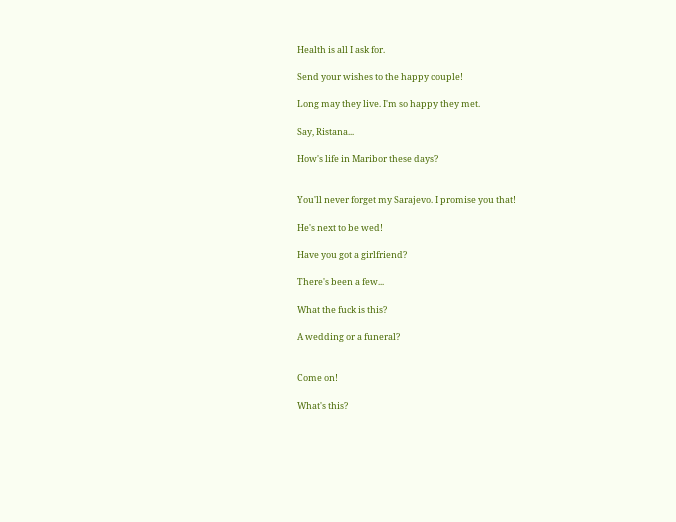Health is all I ask for.

Send your wishes to the happy couple!

Long may they live. I'm so happy they met.

Say, Ristana...

How's life in Maribor these days?


You'll never forget my Sarajevo. I promise you that!

He's next to be wed!

Have you got a girlfriend?

There's been a few...

What the fuck is this?

A wedding or a funeral?


Come on!

What's this?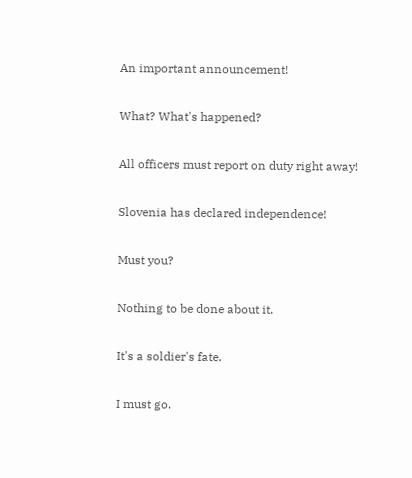An important announcement!

What? What's happened?

All officers must report on duty right away!

Slovenia has declared independence!

Must you?

Nothing to be done about it.

It's a soldier's fate.

I must go.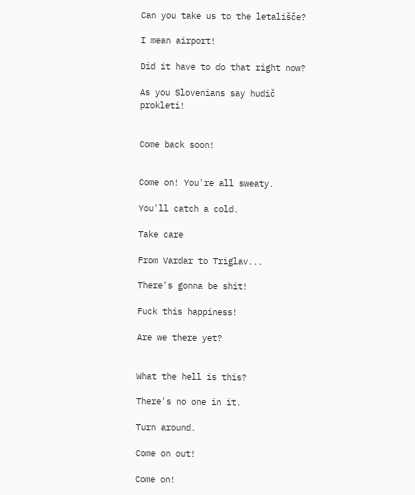Can you take us to the letališče?

I mean airport!

Did it have to do that right now?

As you Slovenians say hudič prokleti!


Come back soon!


Come on! You're all sweaty.

You'll catch a cold.

Take care

From Vardar to Triglav...

There's gonna be shit!

Fuck this happiness!

Are we there yet?


What the hell is this?

There's no one in it.

Turn around.

Come on out!

Come on!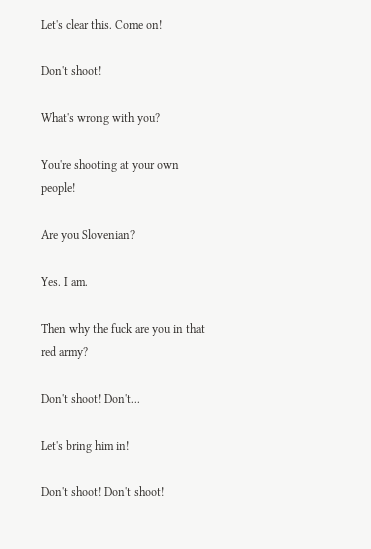Let's clear this. Come on!

Don't shoot!

What's wrong with you?

You're shooting at your own people!

Are you Slovenian?

Yes. I am.

Then why the fuck are you in that red army?

Don't shoot! Don't...

Let's bring him in!

Don't shoot! Don't shoot!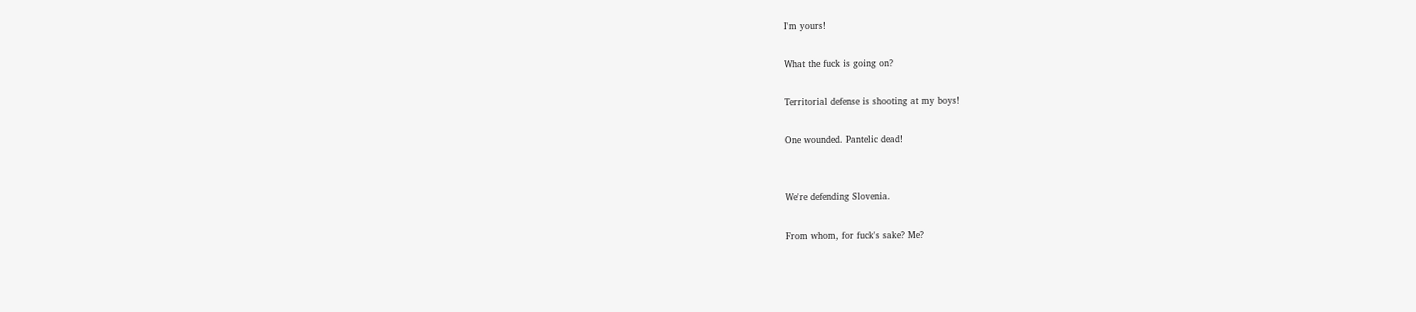I'm yours!

What the fuck is going on?

Territorial defense is shooting at my boys!

One wounded. Pantelic dead!


We're defending Slovenia.

From whom, for fuck's sake? Me?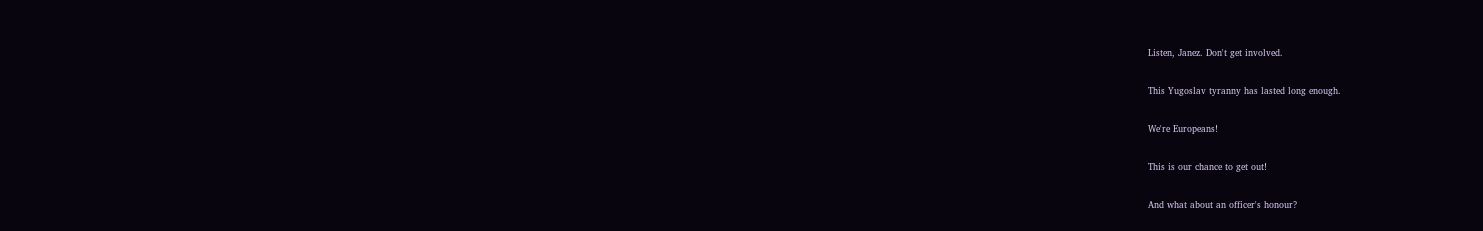Listen, Janez. Don't get involved.

This Yugoslav tyranny has lasted long enough.

We're Europeans!

This is our chance to get out!

And what about an officer's honour?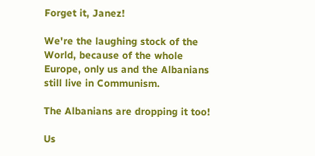Forget it, Janez!

We're the laughing stock of the World, because of the whole Europe, only us and the Albanians still live in Communism.

The Albanians are dropping it too!

Us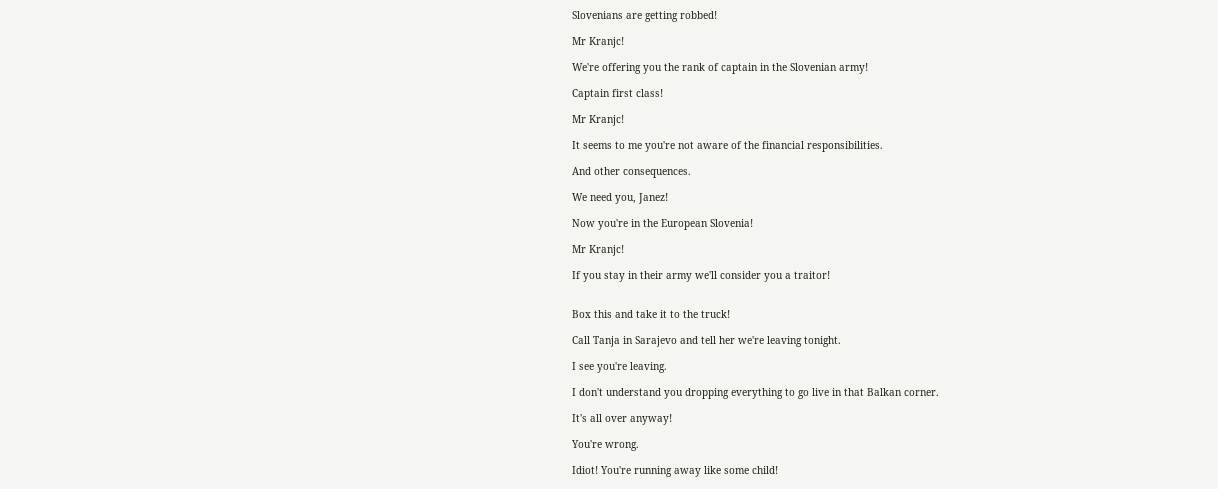Slovenians are getting robbed!

Mr Kranjc!

We're offering you the rank of captain in the Slovenian army!

Captain first class!

Mr Kranjc!

It seems to me you're not aware of the financial responsibilities.

And other consequences.

We need you, Janez!

Now you're in the European Slovenia!

Mr Kranjc!

If you stay in their army we'll consider you a traitor!


Box this and take it to the truck!

Call Tanja in Sarajevo and tell her we're leaving tonight.

I see you're leaving.

I don't understand you dropping everything to go live in that Balkan corner.

It's all over anyway!

You're wrong.

Idiot! You're running away like some child!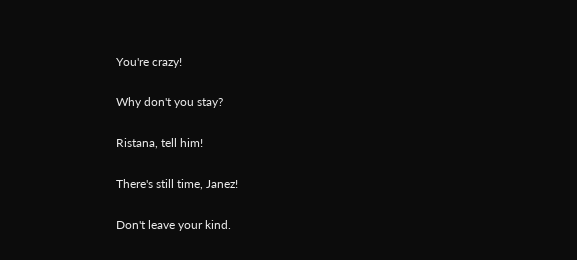You're crazy!

Why don't you stay?

Ristana, tell him!

There's still time, Janez!

Don't leave your kind.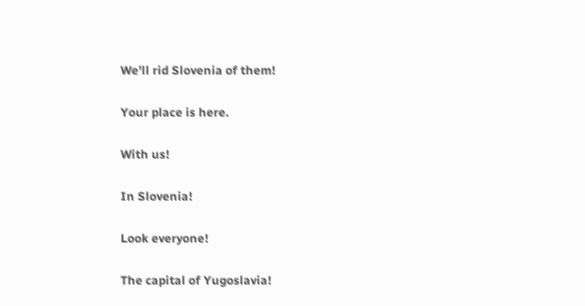We'll rid Slovenia of them!

Your place is here.

With us!

In Slovenia!

Look everyone!

The capital of Yugoslavia!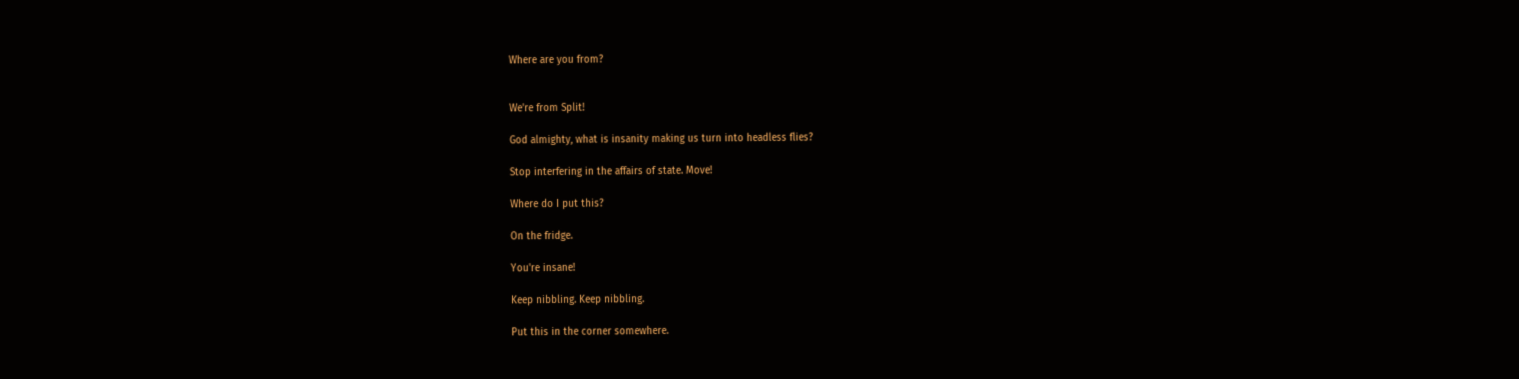Where are you from?


We're from Split!

God almighty, what is insanity making us turn into headless flies?

Stop interfering in the affairs of state. Move!

Where do I put this?

On the fridge.

You're insane!

Keep nibbling. Keep nibbling.

Put this in the corner somewhere.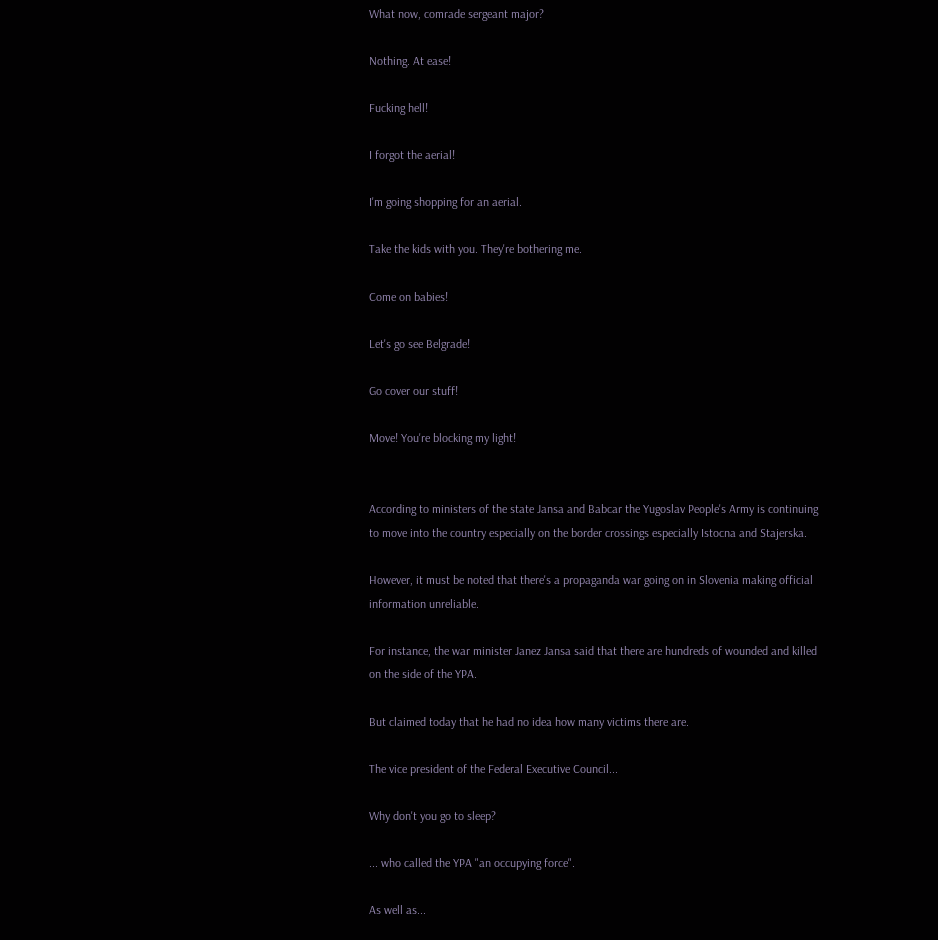What now, comrade sergeant major?

Nothing. At ease!

Fucking hell!

I forgot the aerial!

I'm going shopping for an aerial.

Take the kids with you. They're bothering me.

Come on babies!

Let's go see Belgrade!

Go cover our stuff!

Move! You're blocking my light!


According to ministers of the state Jansa and Babcar the Yugoslav People's Army is continuing to move into the country especially on the border crossings especially Istocna and Stajerska.

However, it must be noted that there's a propaganda war going on in Slovenia making official information unreliable.

For instance, the war minister Janez Jansa said that there are hundreds of wounded and killed on the side of the YPA.

But claimed today that he had no idea how many victims there are.

The vice president of the Federal Executive Council...

Why don't you go to sleep?

... who called the YPA "an occupying force".

As well as...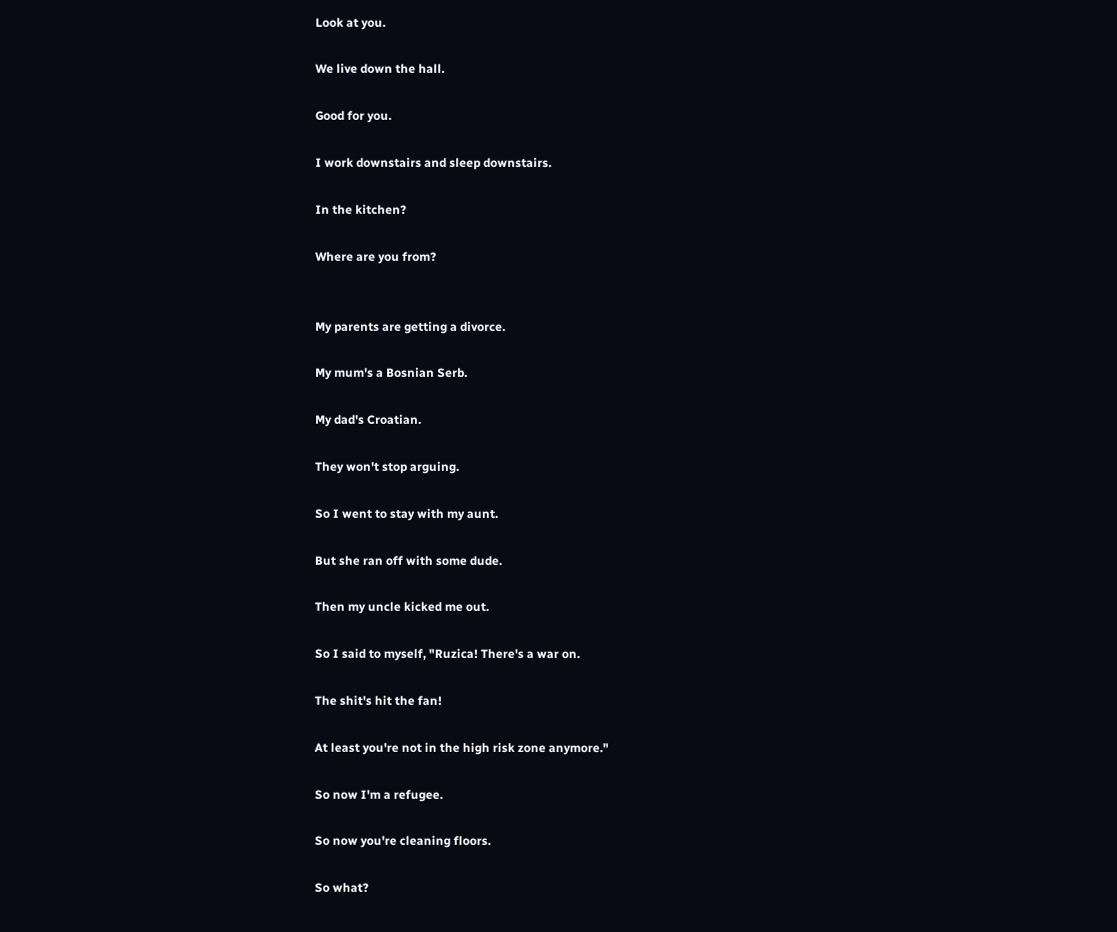Look at you.

We live down the hall.

Good for you.

I work downstairs and sleep downstairs.

In the kitchen?

Where are you from?


My parents are getting a divorce.

My mum's a Bosnian Serb.

My dad's Croatian.

They won't stop arguing.

So I went to stay with my aunt.

But she ran off with some dude.

Then my uncle kicked me out.

So I said to myself, "Ruzica! There's a war on.

The shit's hit the fan!

At least you're not in the high risk zone anymore."

So now I'm a refugee.

So now you're cleaning floors.

So what?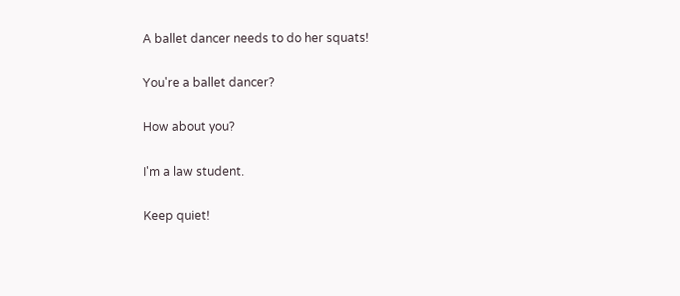A ballet dancer needs to do her squats!

You're a ballet dancer?

How about you?

I'm a law student.

Keep quiet!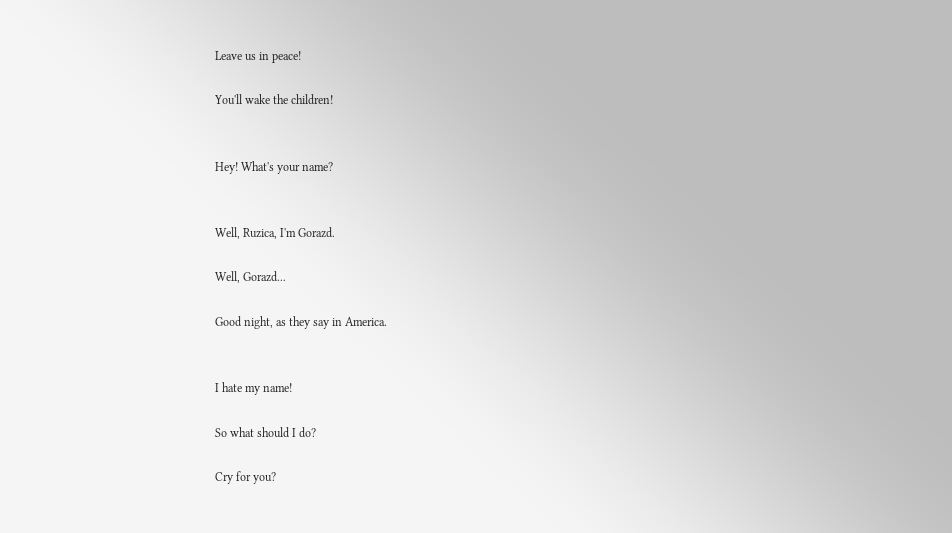Leave us in peace!

You'll wake the children!


Hey! What's your name?


Well, Ruzica, I'm Gorazd.

Well, Gorazd...

Good night, as they say in America.


I hate my name!

So what should I do?

Cry for you?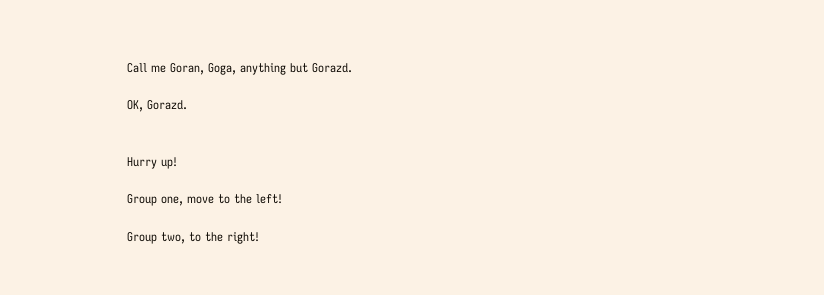Call me Goran, Goga, anything but Gorazd.

OK, Gorazd.


Hurry up!

Group one, move to the left!

Group two, to the right!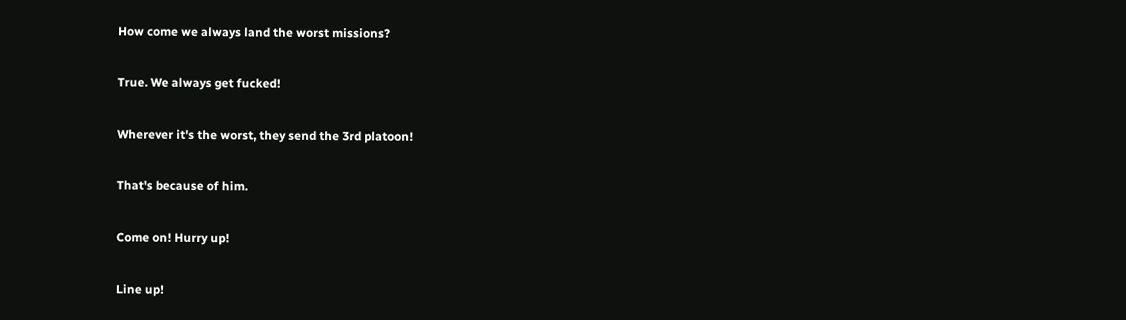How come we always land the worst missions?

True. We always get fucked!

Wherever it's the worst, they send the 3rd platoon!

That's because of him.

Come on! Hurry up!

Line up!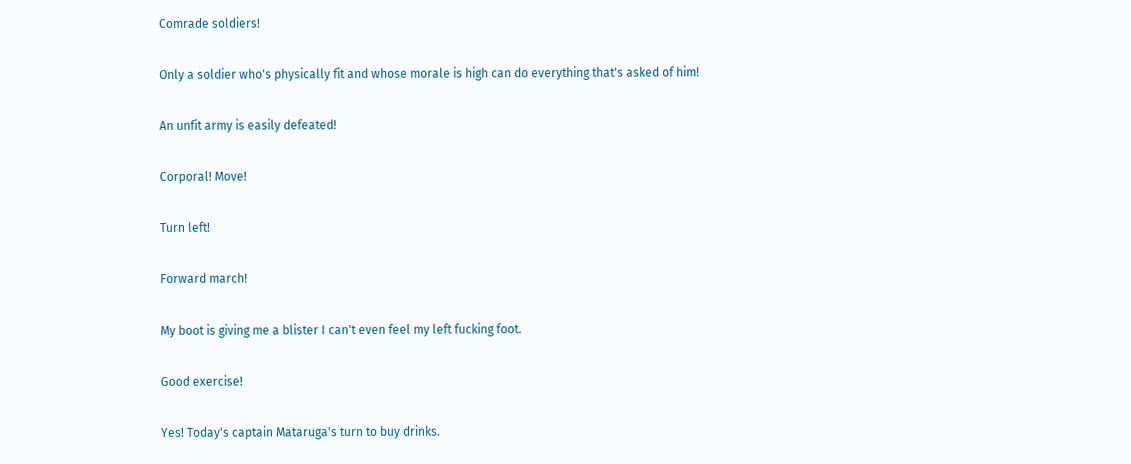Comrade soldiers!

Only a soldier who's physically fit and whose morale is high can do everything that's asked of him!

An unfit army is easily defeated!

Corporal! Move!

Turn left!

Forward march!

My boot is giving me a blister I can't even feel my left fucking foot.

Good exercise!

Yes! Today's captain Mataruga's turn to buy drinks.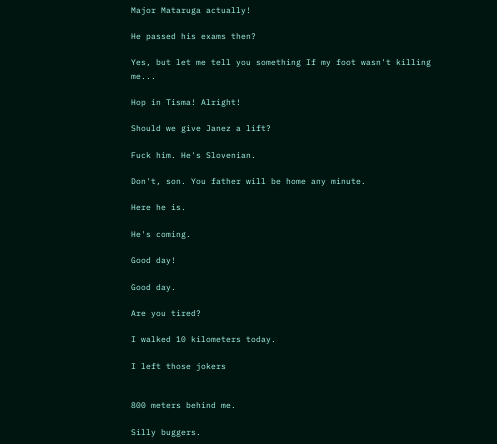Major Mataruga actually!

He passed his exams then?

Yes, but let me tell you something If my foot wasn't killing me...

Hop in Tisma! Alright!

Should we give Janez a lift?

Fuck him. He's Slovenian.

Don't, son. You father will be home any minute.

Here he is.

He's coming.

Good day!

Good day.

Are you tired?

I walked 10 kilometers today.

I left those jokers


800 meters behind me.

Silly buggers.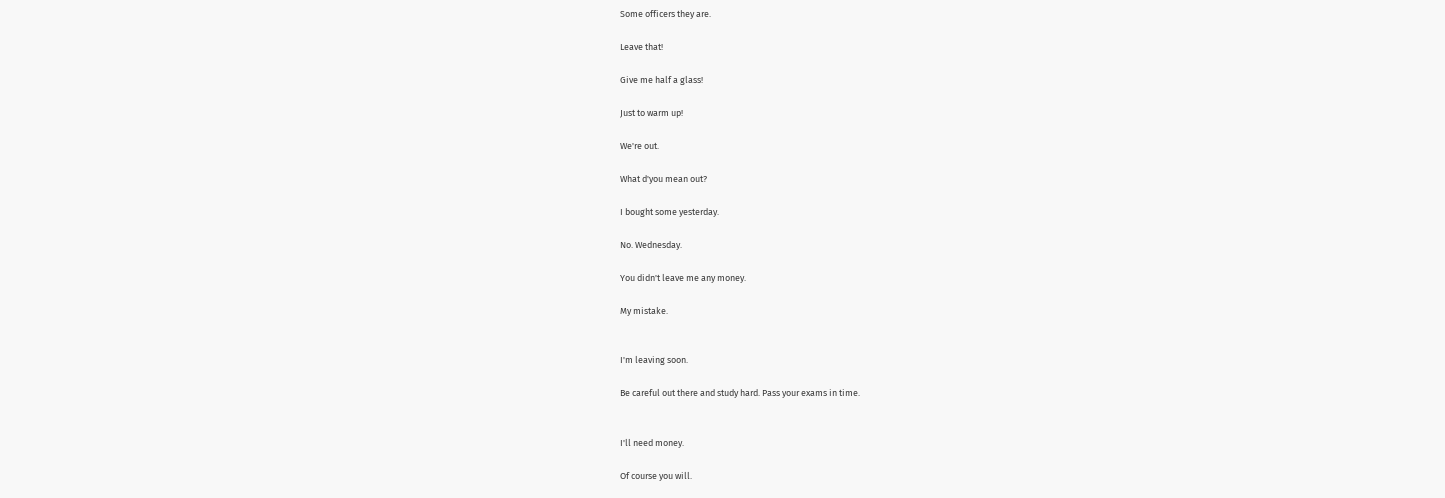Some officers they are.

Leave that!

Give me half a glass!

Just to warm up!

We're out.

What d'you mean out?

I bought some yesterday.

No. Wednesday.

You didn't leave me any money.

My mistake.


I'm leaving soon.

Be careful out there and study hard. Pass your exams in time.


I'll need money.

Of course you will.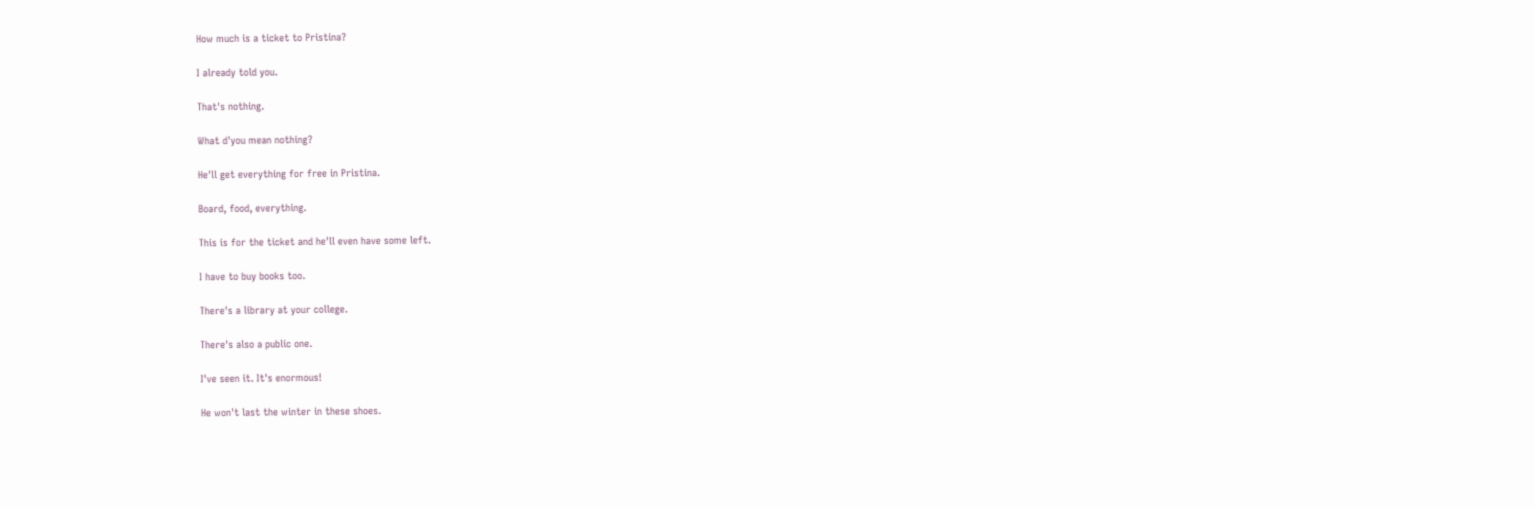How much is a ticket to Pristina?

I already told you.

That's nothing.

What d'you mean nothing?

He'll get everything for free in Pristina.

Board, food, everything.

This is for the ticket and he'll even have some left.

I have to buy books too.

There's a library at your college.

There's also a public one.

I've seen it. It's enormous!

He won't last the winter in these shoes.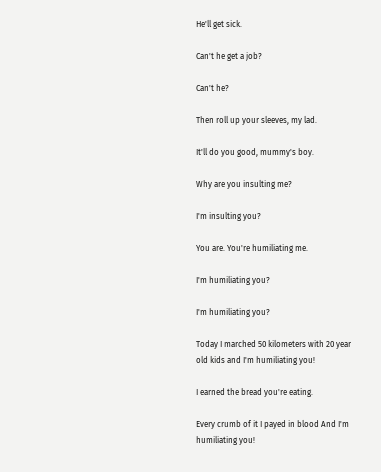He'll get sick.

Can't he get a job?

Can't he?

Then roll up your sleeves, my lad.

It'll do you good, mummy's boy.

Why are you insulting me?

I'm insulting you?

You are. You're humiliating me.

I'm humiliating you?

I'm humiliating you?

Today I marched 50 kilometers with 20 year old kids and I'm humiliating you!

I earned the bread you're eating.

Every crumb of it I payed in blood And I'm humiliating you!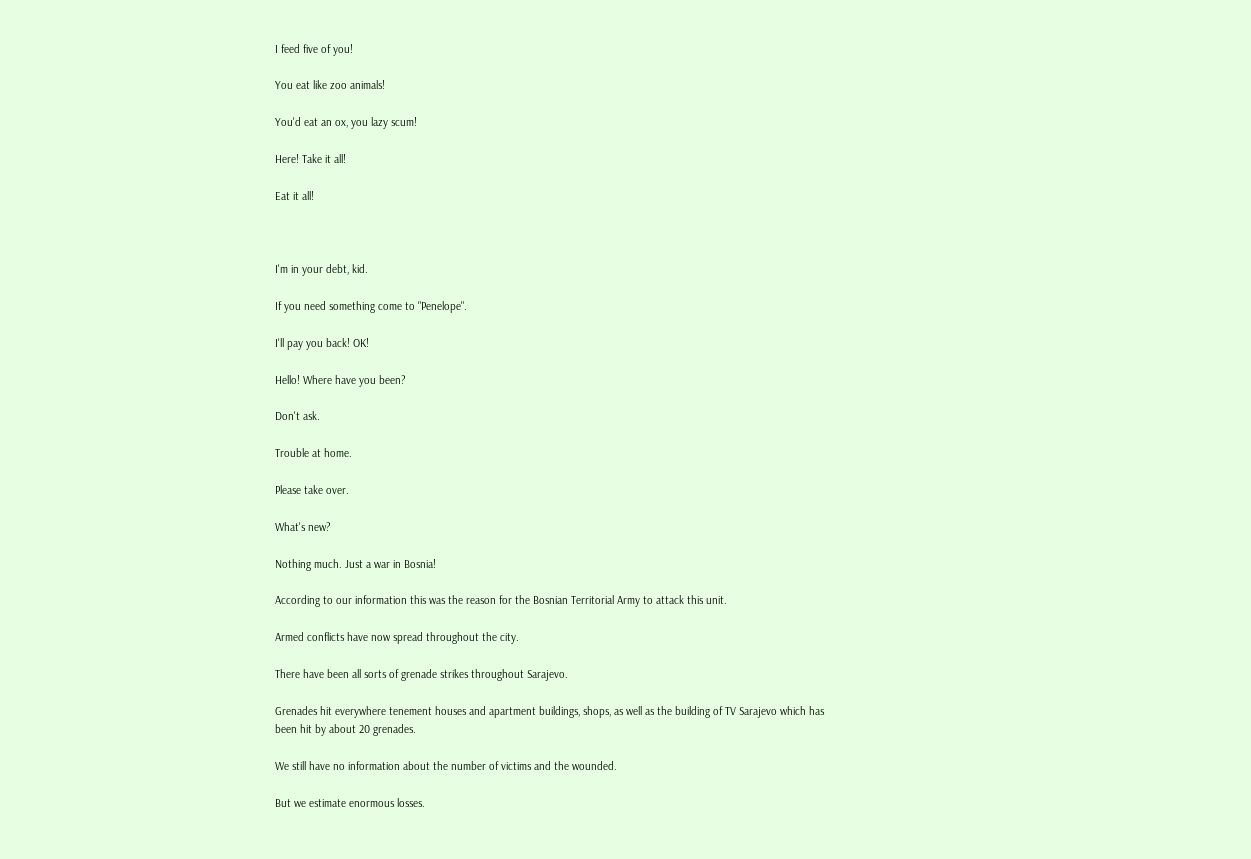I feed five of you!

You eat like zoo animals!

You'd eat an ox, you lazy scum!

Here! Take it all!

Eat it all!



I'm in your debt, kid.

If you need something come to "Penelope".

I'll pay you back! OK!

Hello! Where have you been?

Don't ask.

Trouble at home.

Please take over.

What's new?

Nothing much. Just a war in Bosnia!

According to our information this was the reason for the Bosnian Territorial Army to attack this unit.

Armed conflicts have now spread throughout the city.

There have been all sorts of grenade strikes throughout Sarajevo.

Grenades hit everywhere tenement houses and apartment buildings, shops, as well as the building of TV Sarajevo which has been hit by about 20 grenades.

We still have no information about the number of victims and the wounded.

But we estimate enormous losses.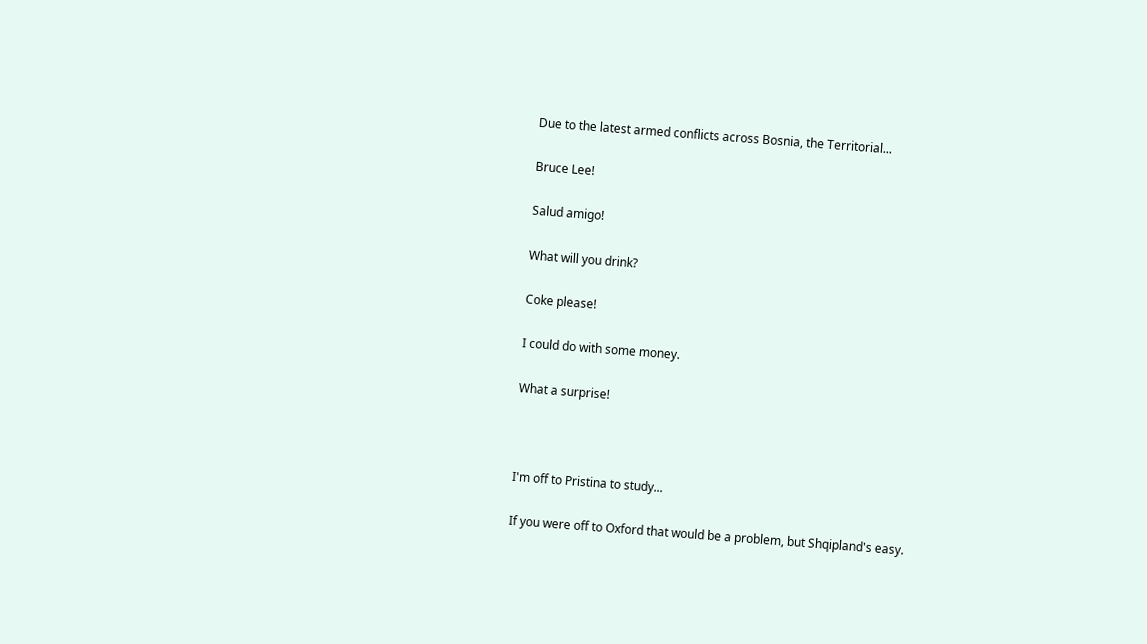Due to the latest armed conflicts across Bosnia, the Territorial...

Bruce Lee!

Salud amigo!

What will you drink?

Coke please!

I could do with some money.

What a surprise!



I'm off to Pristina to study...

If you were off to Oxford that would be a problem, but Shqipland's easy.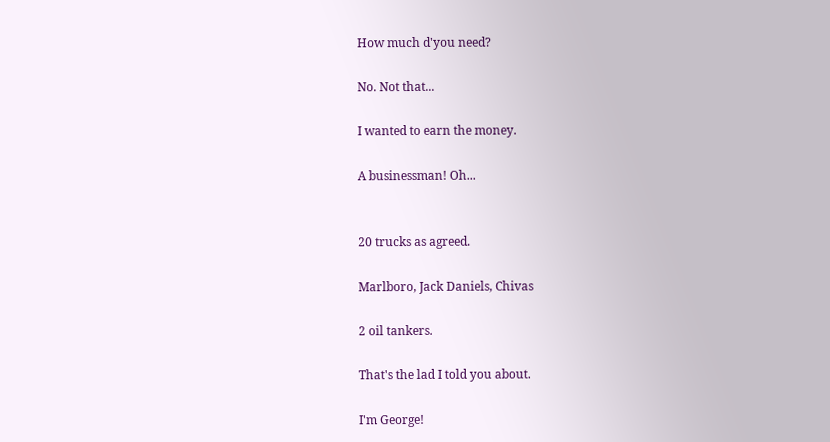How much d'you need?

No. Not that...

I wanted to earn the money.

A businessman! Oh...


20 trucks as agreed.

Marlboro, Jack Daniels, Chivas

2 oil tankers.

That's the lad I told you about.

I'm George!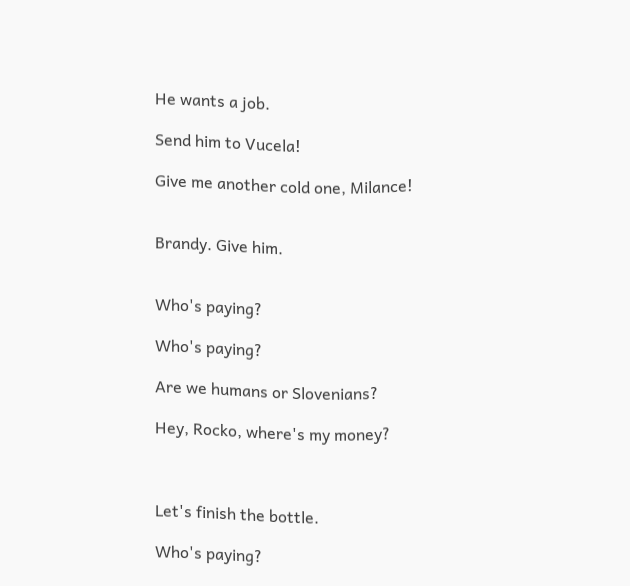He wants a job.

Send him to Vucela!

Give me another cold one, Milance!


Brandy. Give him.


Who's paying?

Who's paying?

Are we humans or Slovenians?

Hey, Rocko, where's my money?



Let's finish the bottle.

Who's paying?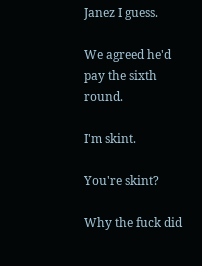Janez I guess.

We agreed he'd pay the sixth round.

I'm skint.

You're skint?

Why the fuck did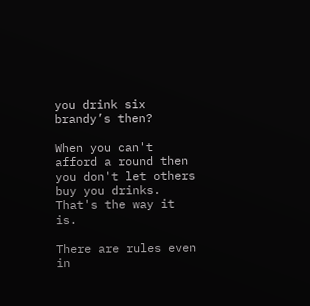you drink six brandy’s then?

When you can't afford a round then you don't let others buy you drinks. That's the way it is.

There are rules even in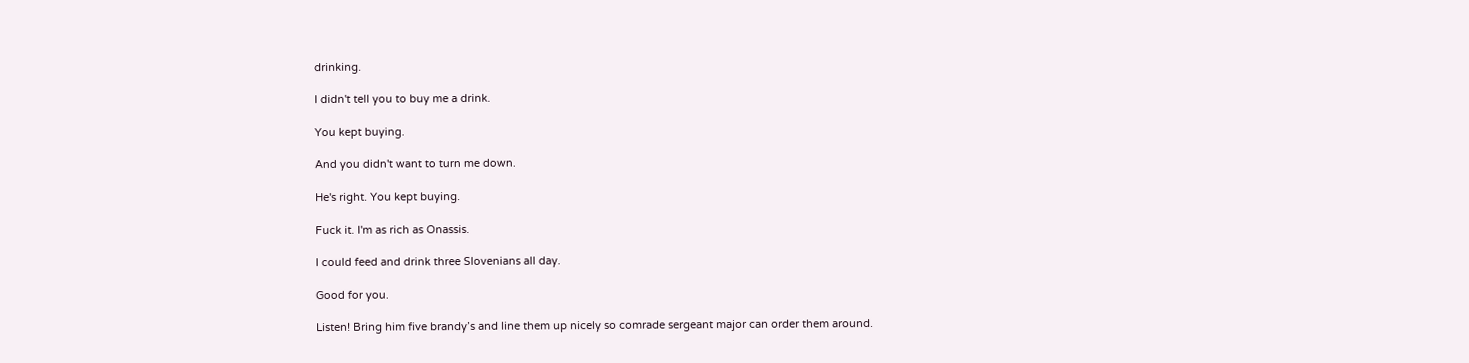drinking.

I didn't tell you to buy me a drink.

You kept buying.

And you didn't want to turn me down.

He's right. You kept buying.

Fuck it. I'm as rich as Onassis.

I could feed and drink three Slovenians all day.

Good for you.

Listen! Bring him five brandy’s and line them up nicely so comrade sergeant major can order them around.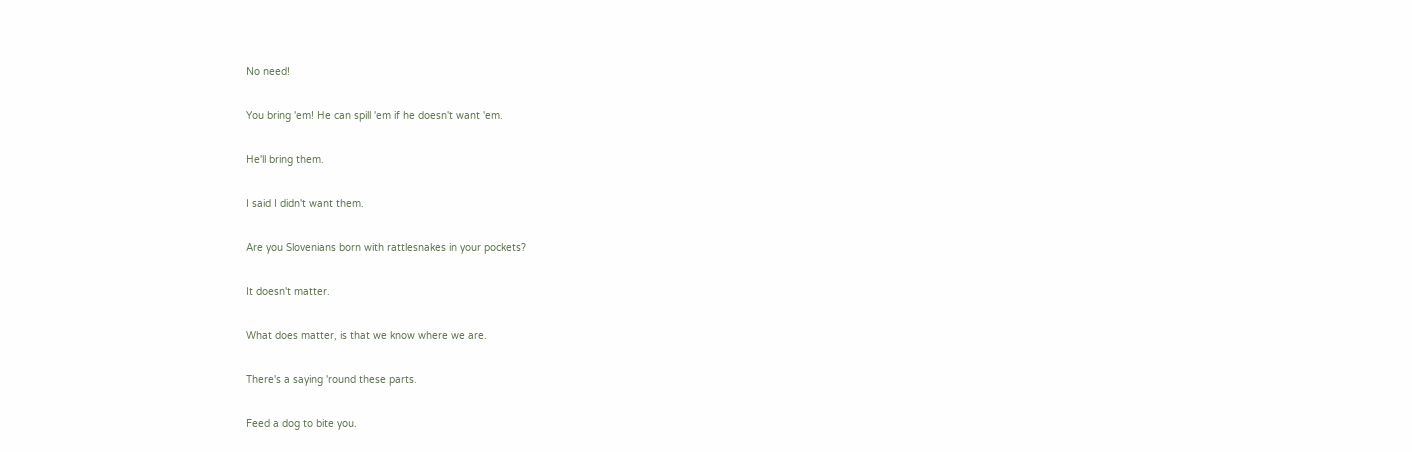No need!

You bring 'em! He can spill 'em if he doesn't want 'em.

He'll bring them.

I said I didn't want them.

Are you Slovenians born with rattlesnakes in your pockets?

It doesn't matter.

What does matter, is that we know where we are.

There's a saying 'round these parts.

Feed a dog to bite you.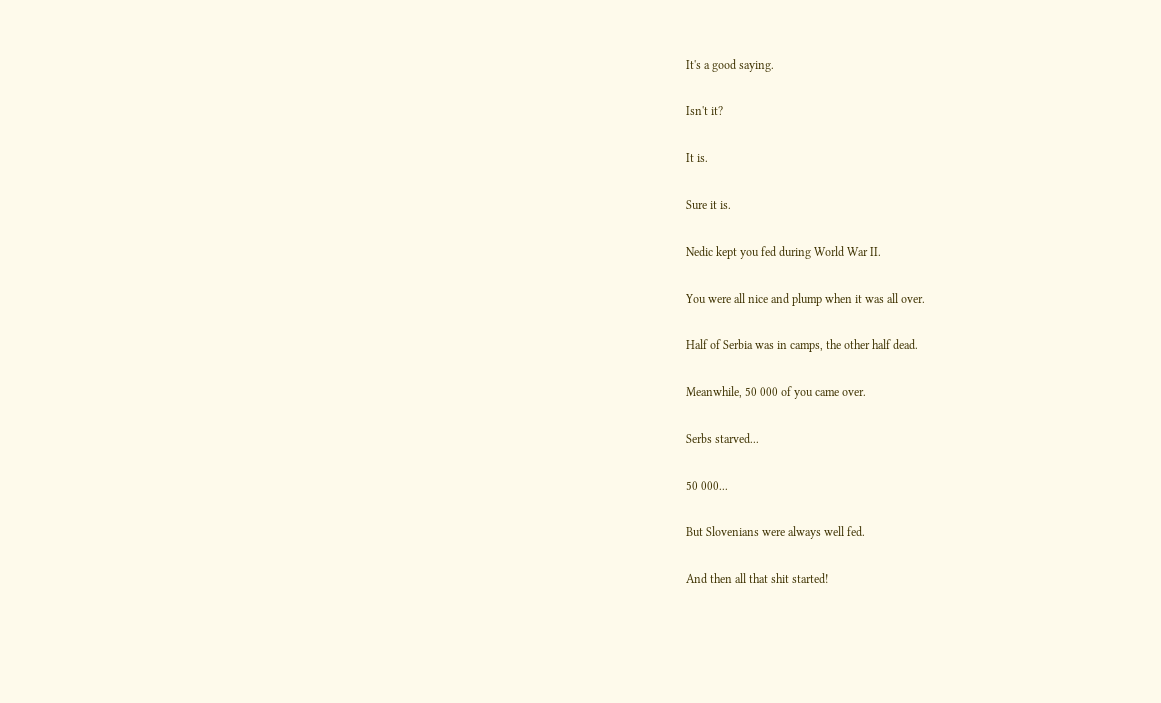It's a good saying.

Isn't it?

It is.

Sure it is.

Nedic kept you fed during World War II.

You were all nice and plump when it was all over.

Half of Serbia was in camps, the other half dead.

Meanwhile, 50 000 of you came over.

Serbs starved...

50 000...

But Slovenians were always well fed.

And then all that shit started!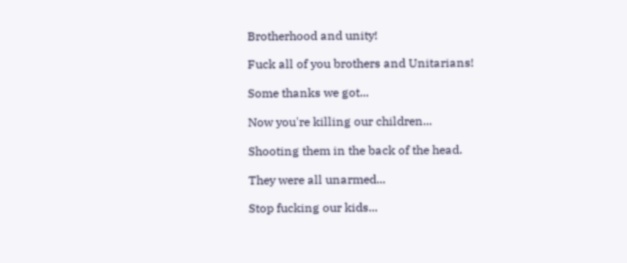Brotherhood and unity!

Fuck all of you brothers and Unitarians!

Some thanks we got...

Now you're killing our children...

Shooting them in the back of the head.

They were all unarmed...

Stop fucking our kids...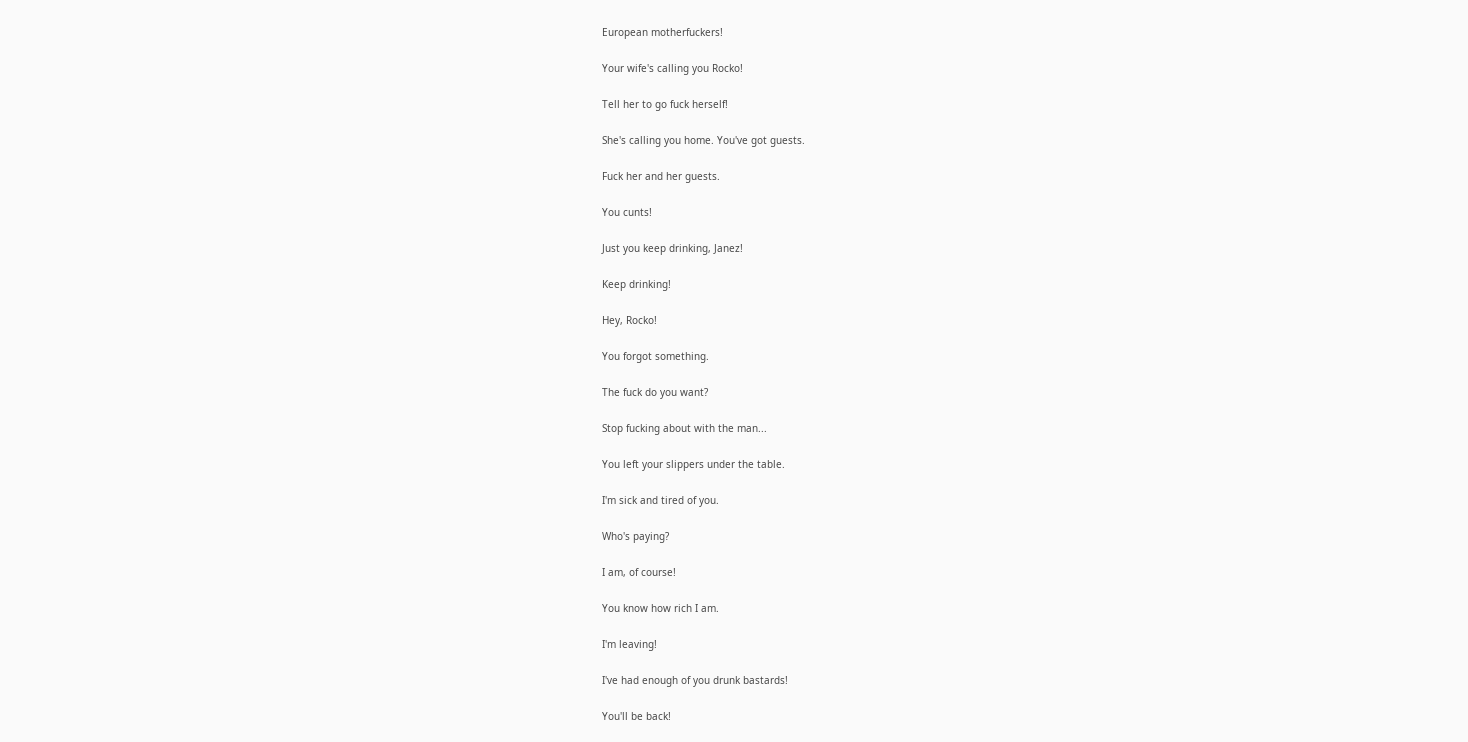European motherfuckers!

Your wife's calling you Rocko!

Tell her to go fuck herself!

She's calling you home. You've got guests.

Fuck her and her guests.

You cunts!

Just you keep drinking, Janez!

Keep drinking!

Hey, Rocko!

You forgot something.

The fuck do you want?

Stop fucking about with the man...

You left your slippers under the table.

I'm sick and tired of you.

Who's paying?

I am, of course!

You know how rich I am.

I'm leaving!

I've had enough of you drunk bastards!

You'll be back!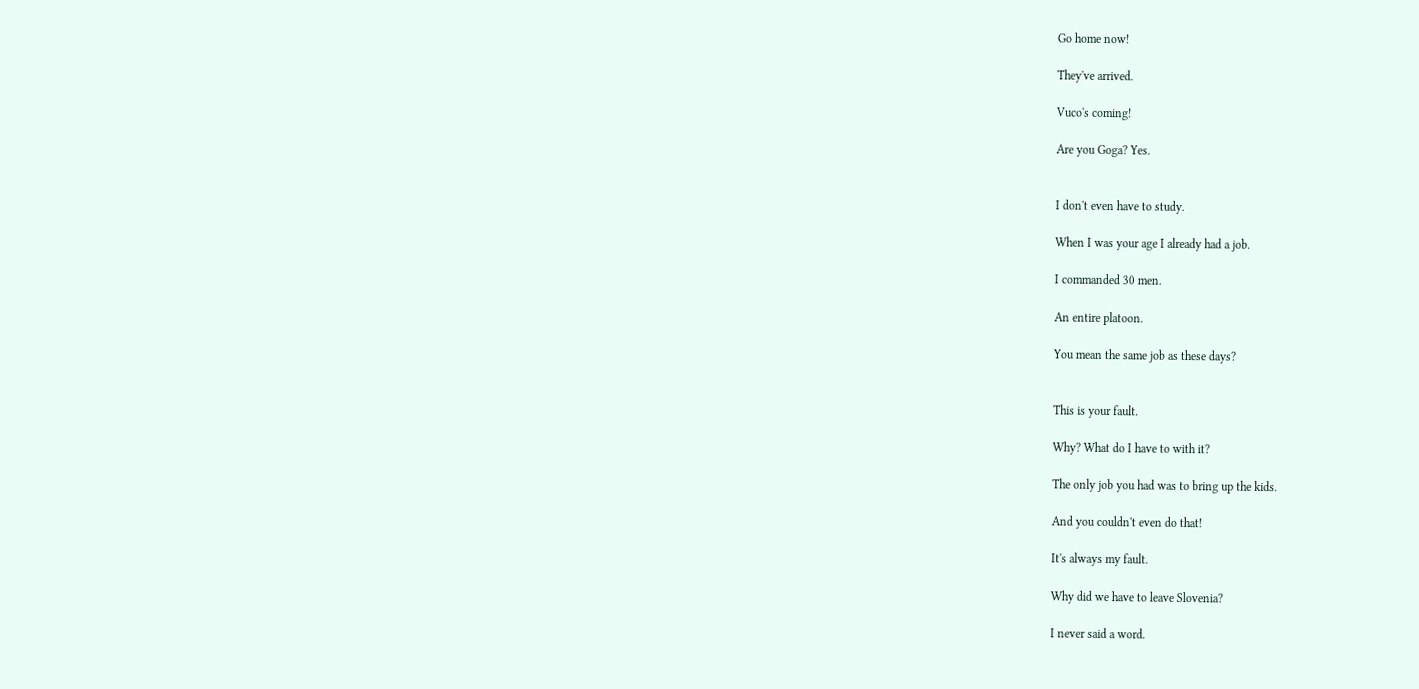Go home now!

They've arrived.

Vuco's coming!

Are you Goga? Yes.


I don't even have to study.

When I was your age I already had a job.

I commanded 30 men.

An entire platoon.

You mean the same job as these days?


This is your fault.

Why? What do I have to with it?

The only job you had was to bring up the kids.

And you couldn't even do that!

It's always my fault.

Why did we have to leave Slovenia?

I never said a word.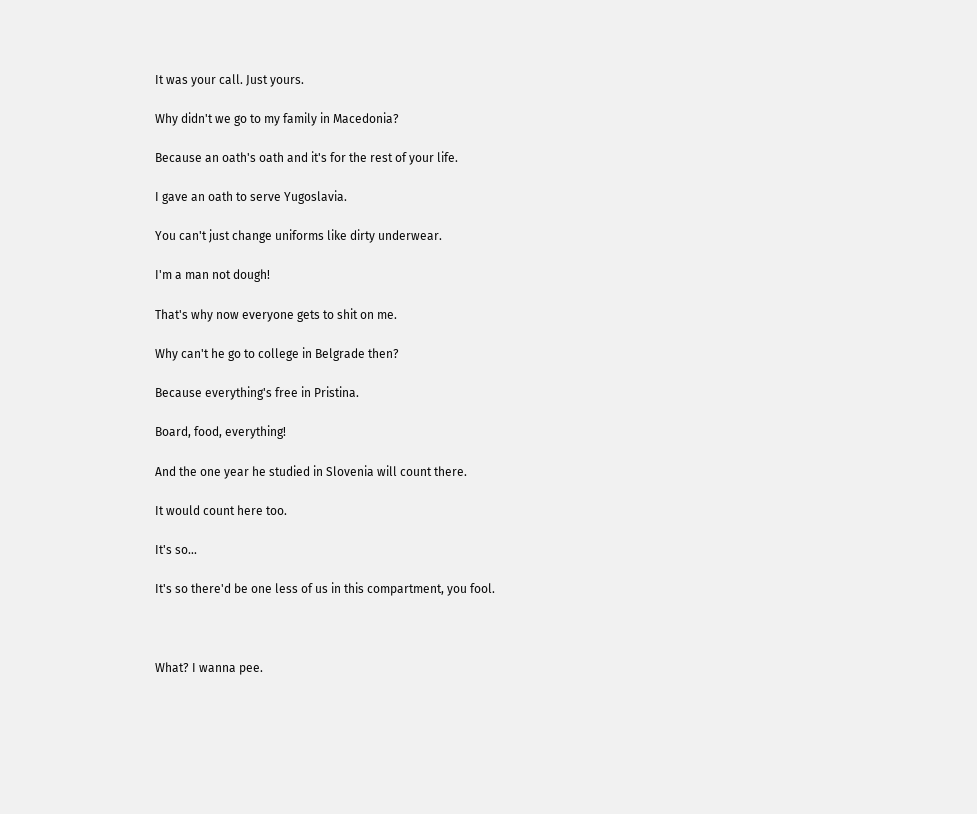It was your call. Just yours.

Why didn't we go to my family in Macedonia?

Because an oath's oath and it's for the rest of your life.

I gave an oath to serve Yugoslavia.

You can't just change uniforms like dirty underwear.

I'm a man not dough!

That's why now everyone gets to shit on me.

Why can't he go to college in Belgrade then?

Because everything's free in Pristina.

Board, food, everything!

And the one year he studied in Slovenia will count there.

It would count here too.

It's so...

It's so there'd be one less of us in this compartment, you fool.



What? I wanna pee.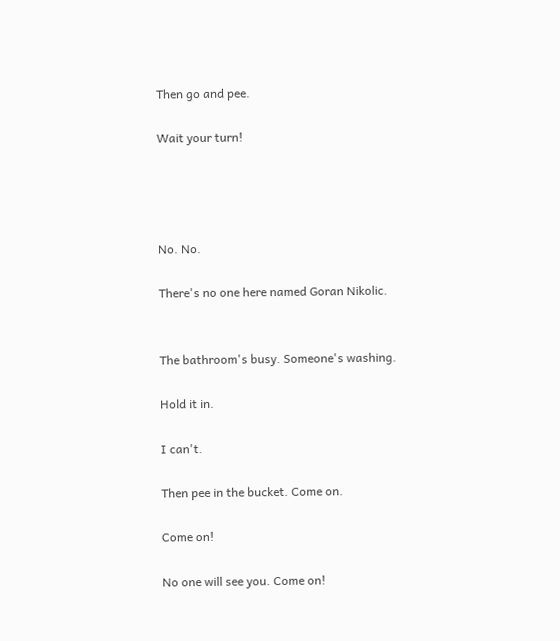Then go and pee.

Wait your turn!




No. No.

There's no one here named Goran Nikolic.


The bathroom's busy. Someone's washing.

Hold it in.

I can't.

Then pee in the bucket. Come on.

Come on!

No one will see you. Come on!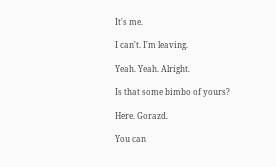It's me.

I can't. I'm leaving.

Yeah. Yeah. Alright.

Is that some bimbo of yours?

Here. Gorazd.

You can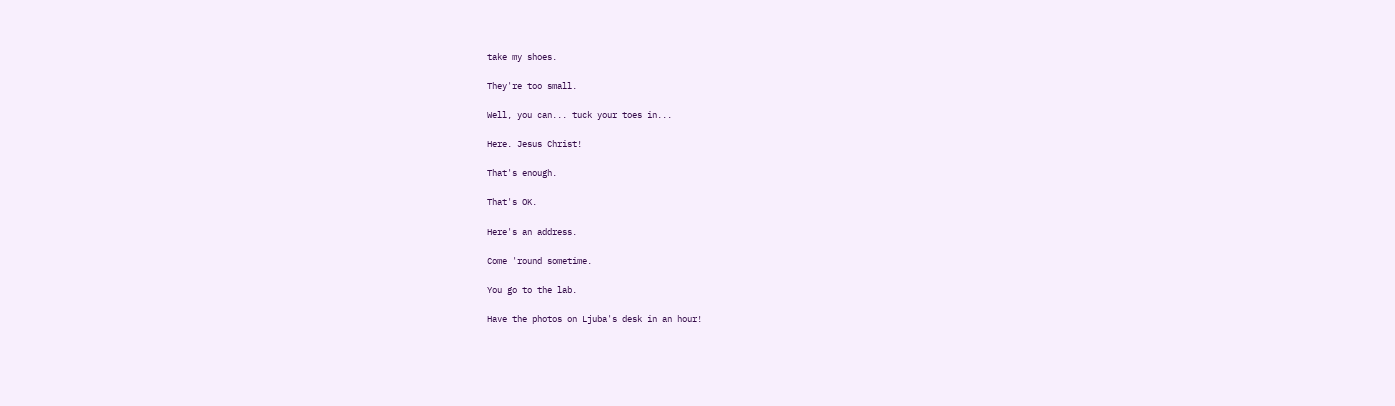take my shoes.

They're too small.

Well, you can... tuck your toes in...

Here. Jesus Christ!

That's enough.

That's OK.

Here's an address.

Come 'round sometime.

You go to the lab.

Have the photos on Ljuba's desk in an hour!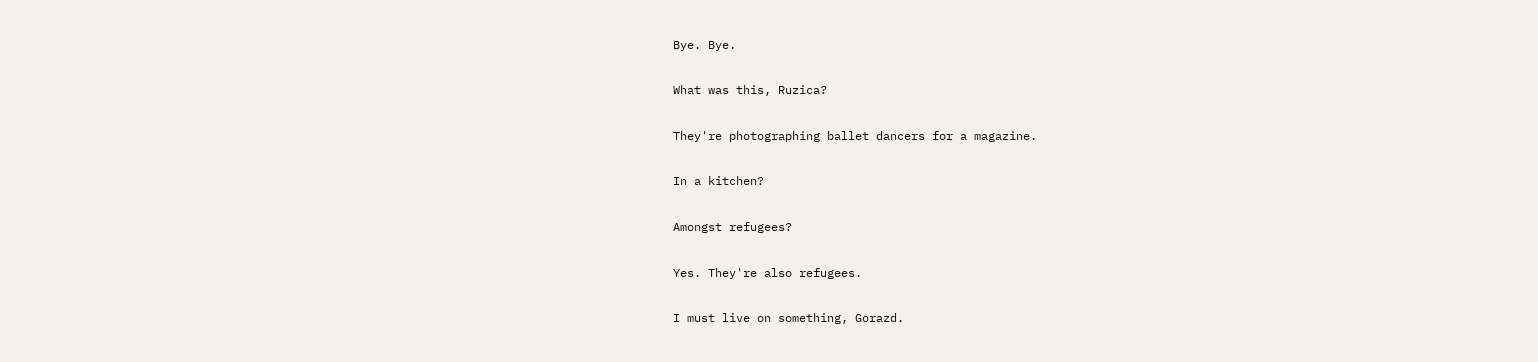Bye. Bye.

What was this, Ruzica?

They're photographing ballet dancers for a magazine.

In a kitchen?

Amongst refugees?

Yes. They're also refugees.

I must live on something, Gorazd.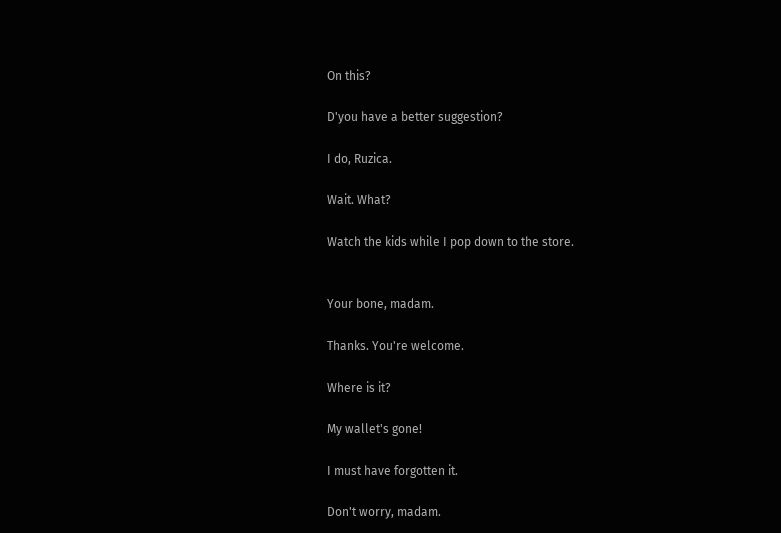On this?

D'you have a better suggestion?

I do, Ruzica.

Wait. What?

Watch the kids while I pop down to the store.


Your bone, madam.

Thanks. You're welcome.

Where is it?

My wallet's gone!

I must have forgotten it.

Don't worry, madam.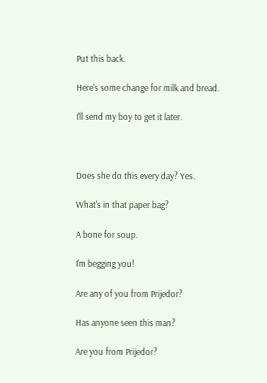Put this back.

Here's some change for milk and bread.

I'll send my boy to get it later.



Does she do this every day? Yes.

What's in that paper bag?

A bone for soup.

I'm begging you!

Are any of you from Prijedor?

Has anyone seen this man?

Are you from Prijedor?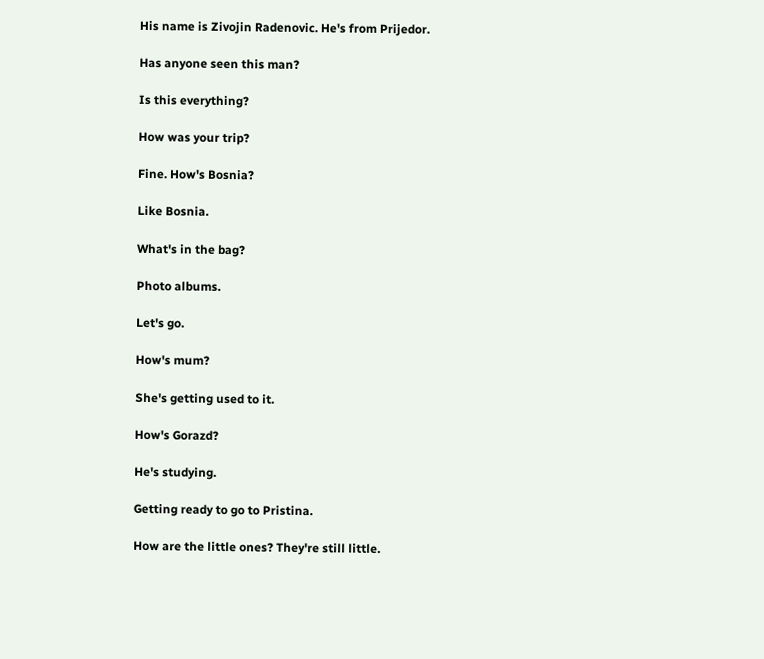His name is Zivojin Radenovic. He's from Prijedor.

Has anyone seen this man?

Is this everything?

How was your trip?

Fine. How's Bosnia?

Like Bosnia.

What's in the bag?

Photo albums.

Let's go.

How's mum?

She's getting used to it.

How's Gorazd?

He's studying.

Getting ready to go to Pristina.

How are the little ones? They're still little.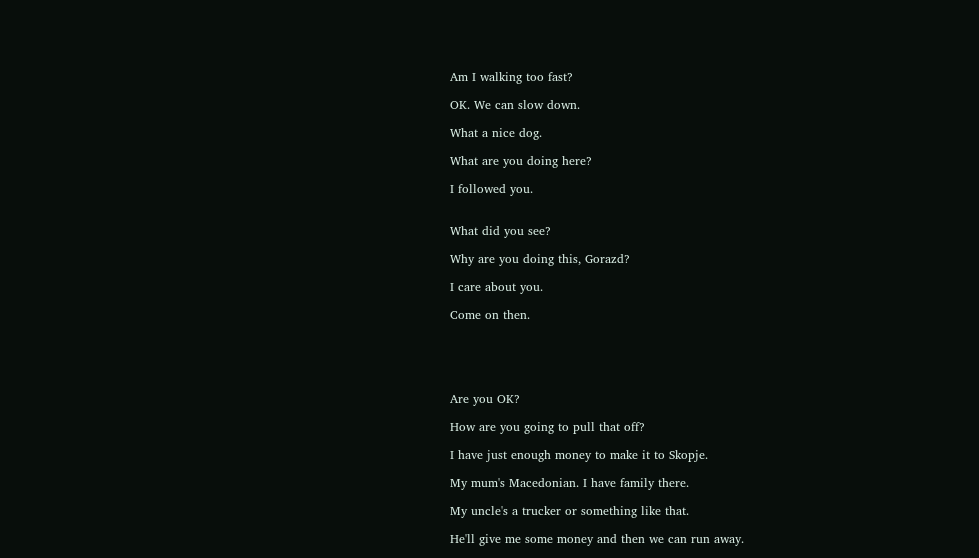Am I walking too fast?

OK. We can slow down.

What a nice dog.

What are you doing here?

I followed you.


What did you see?

Why are you doing this, Gorazd?

I care about you.

Come on then.





Are you OK?

How are you going to pull that off?

I have just enough money to make it to Skopje.

My mum's Macedonian. I have family there.

My uncle's a trucker or something like that.

He'll give me some money and then we can run away.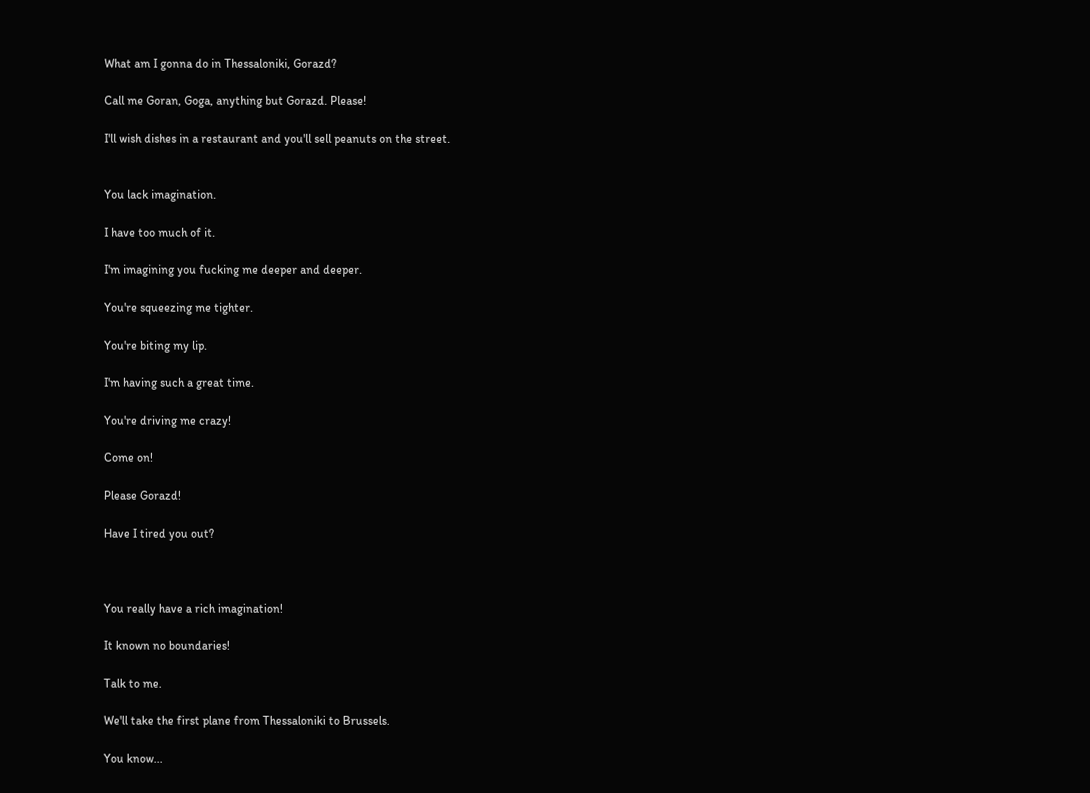What am I gonna do in Thessaloniki, Gorazd?

Call me Goran, Goga, anything but Gorazd. Please!

I'll wish dishes in a restaurant and you'll sell peanuts on the street.


You lack imagination.

I have too much of it.

I'm imagining you fucking me deeper and deeper.

You're squeezing me tighter.

You're biting my lip.

I'm having such a great time.

You're driving me crazy!

Come on!

Please Gorazd!

Have I tired you out?



You really have a rich imagination!

It known no boundaries!

Talk to me.

We'll take the first plane from Thessaloniki to Brussels.

You know...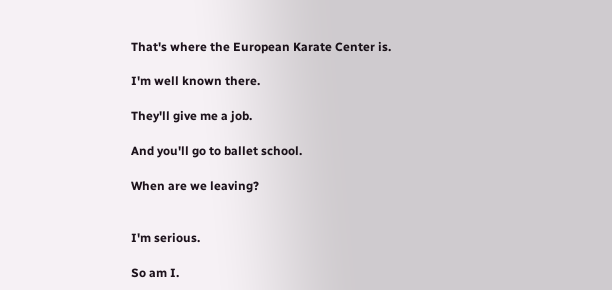That's where the European Karate Center is.

I'm well known there.

They'll give me a job.

And you'll go to ballet school.

When are we leaving?


I'm serious.

So am I.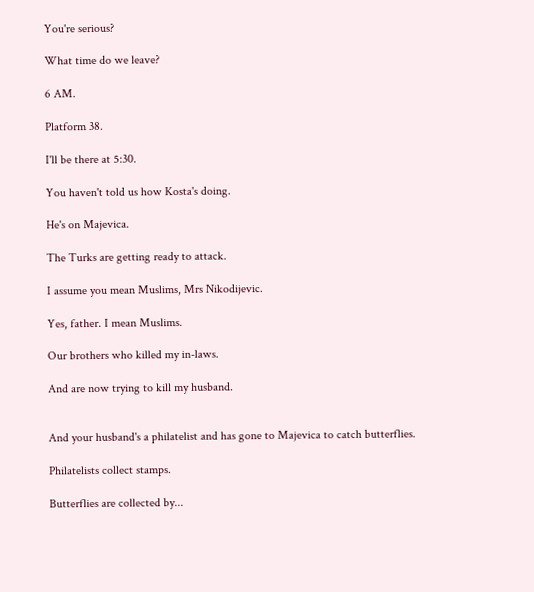You're serious?

What time do we leave?

6 AM.

Platform 38.

I'll be there at 5:30.

You haven't told us how Kosta's doing.

He's on Majevica.

The Turks are getting ready to attack.

I assume you mean Muslims, Mrs Nikodijevic.

Yes, father. I mean Muslims.

Our brothers who killed my in-laws.

And are now trying to kill my husband.


And your husband's a philatelist and has gone to Majevica to catch butterflies.

Philatelists collect stamps.

Butterflies are collected by...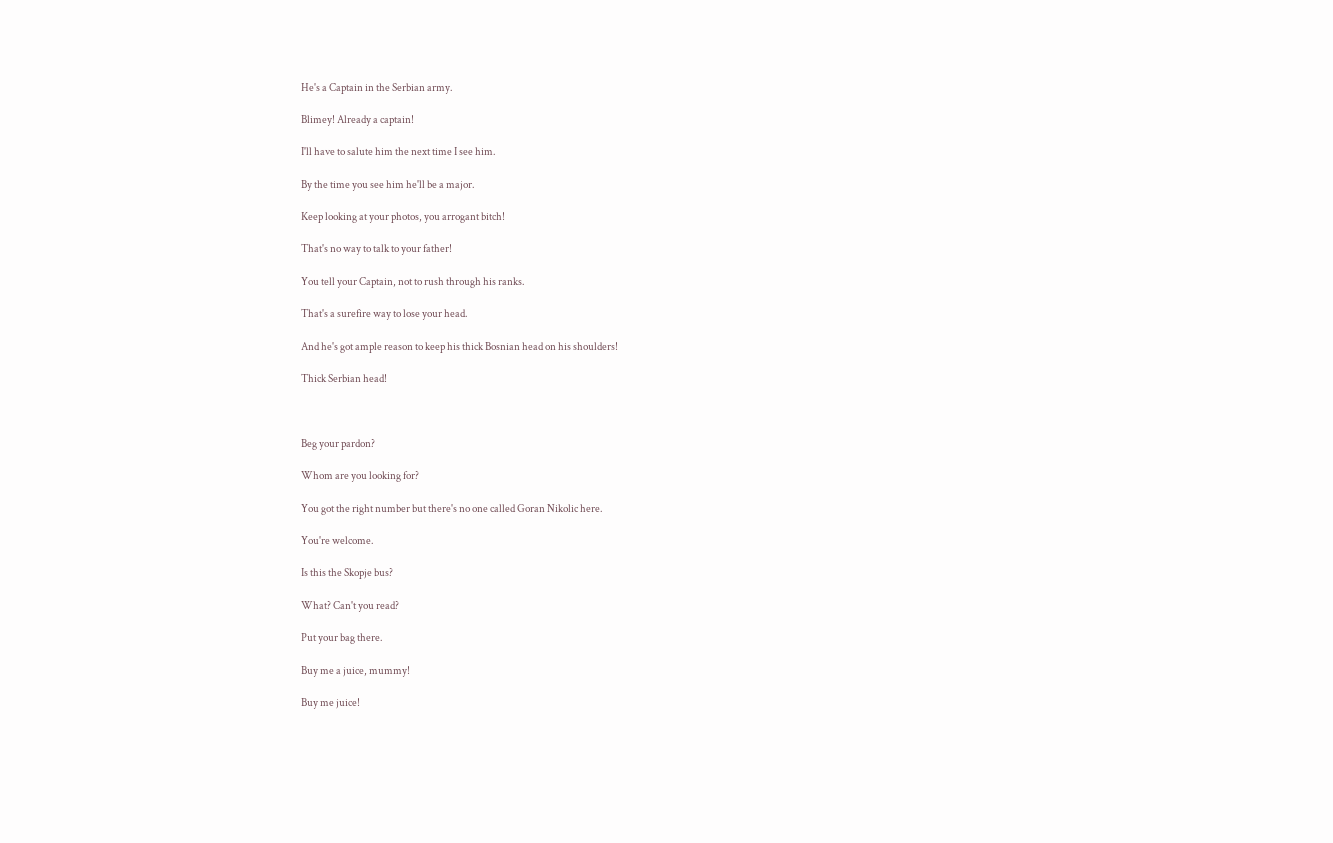He's a Captain in the Serbian army.

Blimey! Already a captain!

I'll have to salute him the next time I see him.

By the time you see him he'll be a major.

Keep looking at your photos, you arrogant bitch!

That's no way to talk to your father!

You tell your Captain, not to rush through his ranks.

That's a surefire way to lose your head.

And he's got ample reason to keep his thick Bosnian head on his shoulders!

Thick Serbian head!



Beg your pardon?

Whom are you looking for?

You got the right number but there's no one called Goran Nikolic here.

You're welcome.

Is this the Skopje bus?

What? Can't you read?

Put your bag there.

Buy me a juice, mummy!

Buy me juice!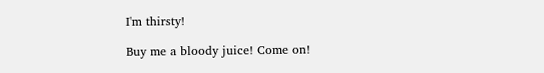I'm thirsty!

Buy me a bloody juice! Come on!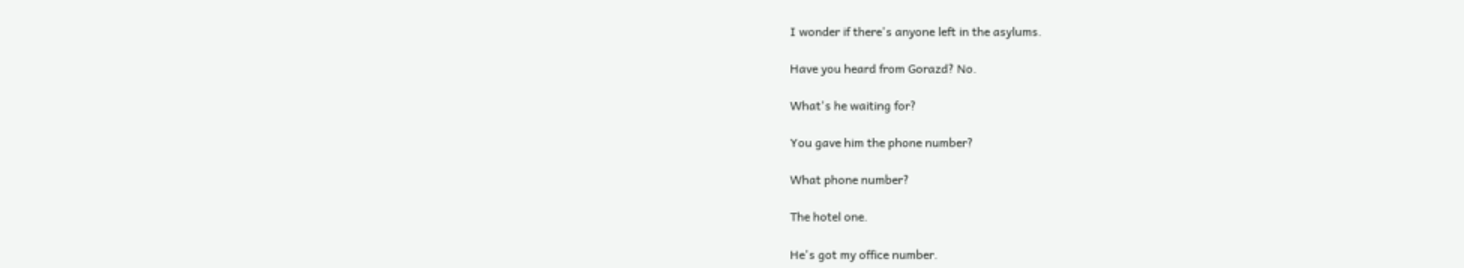I wonder if there's anyone left in the asylums.

Have you heard from Gorazd? No.

What's he waiting for?

You gave him the phone number?

What phone number?

The hotel one.

He's got my office number.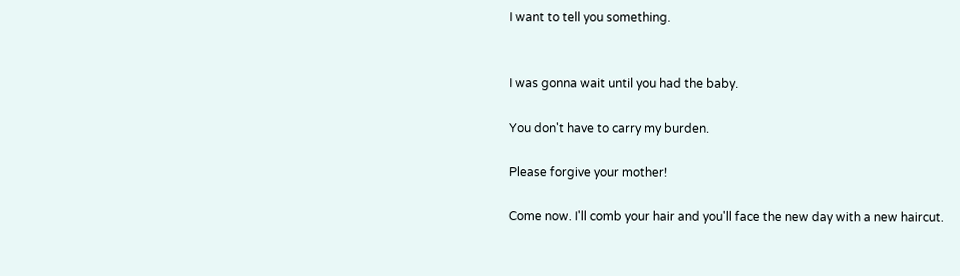I want to tell you something.


I was gonna wait until you had the baby.

You don't have to carry my burden.

Please forgive your mother!

Come now. I'll comb your hair and you'll face the new day with a new haircut.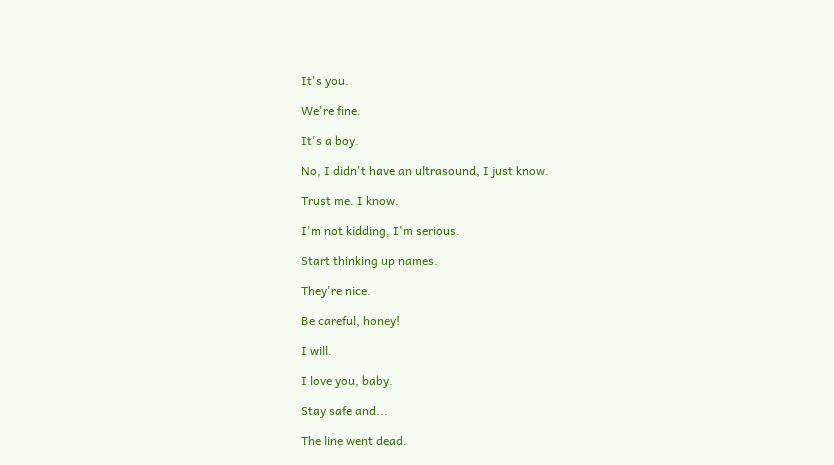It's you.

We're fine.

It's a boy.

No, I didn't have an ultrasound, I just know.

Trust me. I know.

I'm not kidding, I'm serious.

Start thinking up names.

They're nice.

Be careful, honey!

I will.

I love you, baby.

Stay safe and...

The line went dead.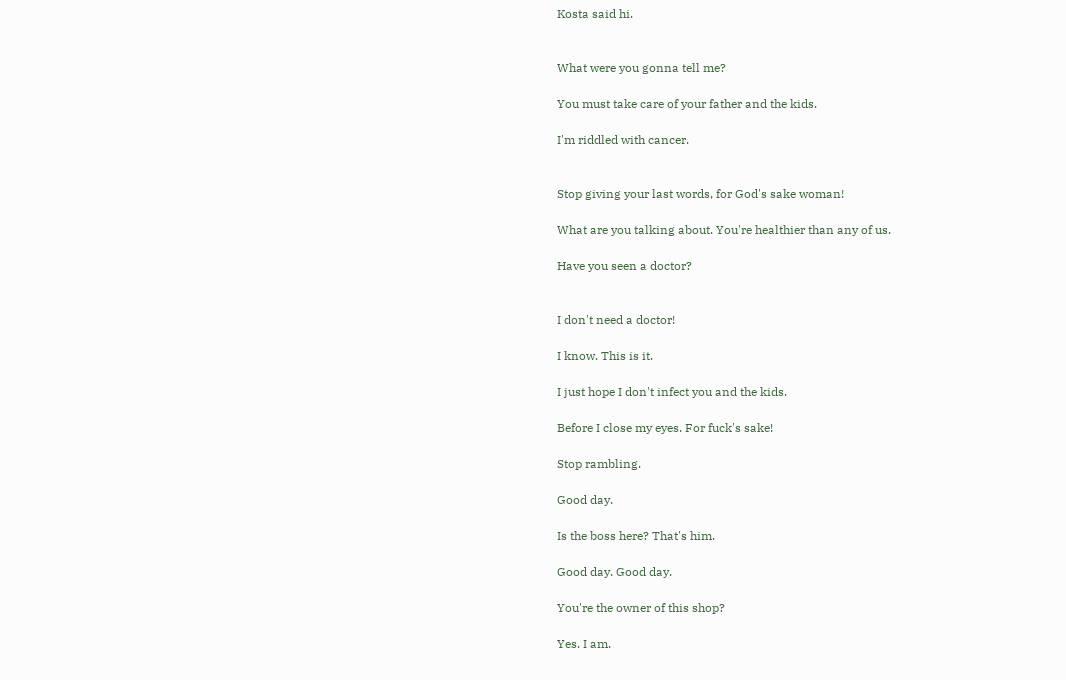Kosta said hi.


What were you gonna tell me?

You must take care of your father and the kids.

I'm riddled with cancer.


Stop giving your last words, for God's sake woman!

What are you talking about. You're healthier than any of us.

Have you seen a doctor?


I don't need a doctor!

I know. This is it.

I just hope I don't infect you and the kids.

Before I close my eyes. For fuck's sake!

Stop rambling.

Good day.

Is the boss here? That's him.

Good day. Good day.

You're the owner of this shop?

Yes. I am.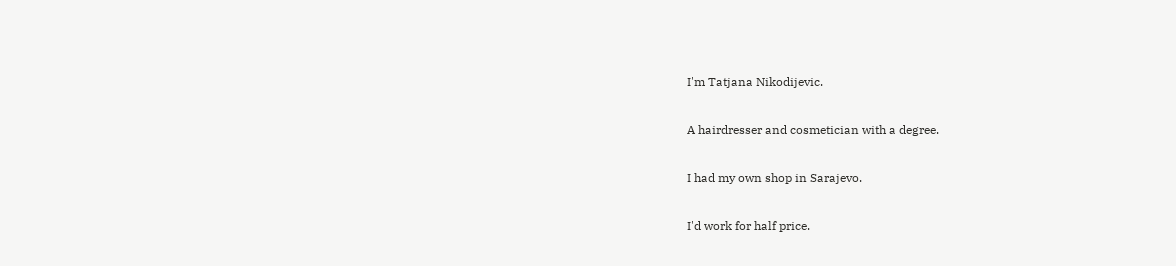I'm Tatjana Nikodijevic.

A hairdresser and cosmetician with a degree.

I had my own shop in Sarajevo.

I'd work for half price.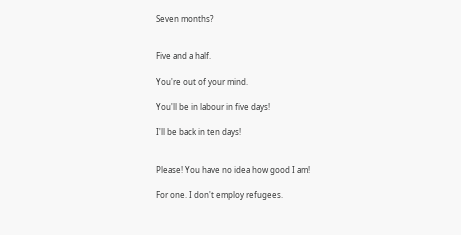Seven months?


Five and a half.

You're out of your mind.

You'll be in labour in five days!

I'll be back in ten days!


Please! You have no idea how good I am!

For one. I don't employ refugees.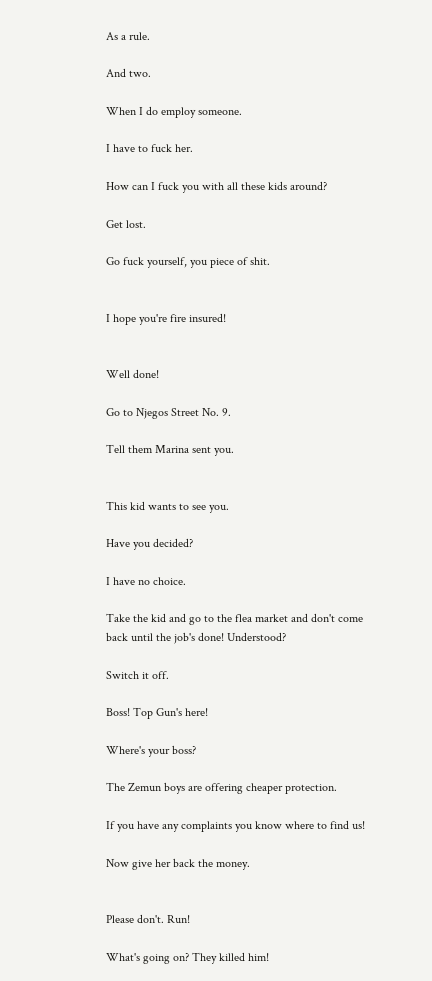As a rule.

And two.

When I do employ someone.

I have to fuck her.

How can I fuck you with all these kids around?

Get lost.

Go fuck yourself, you piece of shit.


I hope you're fire insured!


Well done!

Go to Njegos Street No. 9.

Tell them Marina sent you.


This kid wants to see you.

Have you decided?

I have no choice.

Take the kid and go to the flea market and don't come back until the job's done! Understood?

Switch it off.

Boss! Top Gun's here!

Where's your boss?

The Zemun boys are offering cheaper protection.

If you have any complaints you know where to find us!

Now give her back the money.


Please don't. Run!

What's going on? They killed him!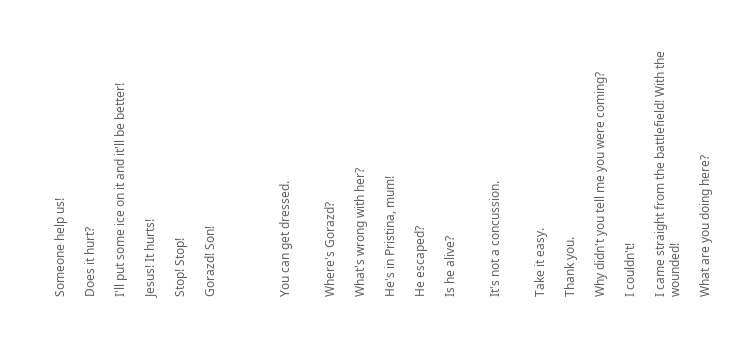Someone help us!

Does it hurt?

I'll put some ice on it and it'll be better!

Jesus! It hurts!

Stop! Stop!

Gorazd! Son!




You can get dressed.


Where's Gorazd?

What's wrong with her?

He's in Pristina, mum!

He escaped?

Is he alive?


It's not a concussion.


Take it easy.

Thank you.

Why didn't you tell me you were coming?

I couldn't!

I came straight from the battlefield! With the wounded!

What are you doing here?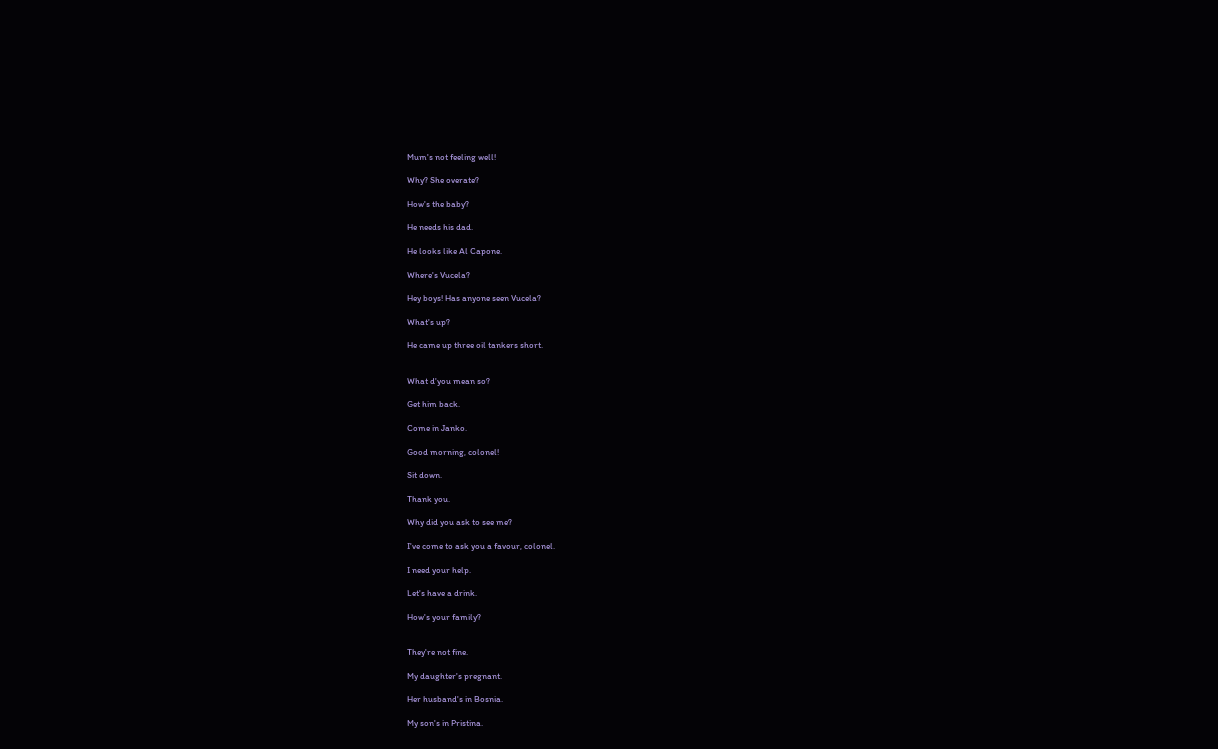Mum's not feeling well!

Why? She overate?

How's the baby?

He needs his dad.

He looks like Al Capone.

Where's Vucela?

Hey boys! Has anyone seen Vucela?

What's up?

He came up three oil tankers short.


What d'you mean so?

Get him back.

Come in Janko.

Good morning, colonel!

Sit down.

Thank you.

Why did you ask to see me?

I've come to ask you a favour, colonel.

I need your help.

Let's have a drink.

How's your family?


They're not fine.

My daughter's pregnant.

Her husband's in Bosnia.

My son's in Pristina.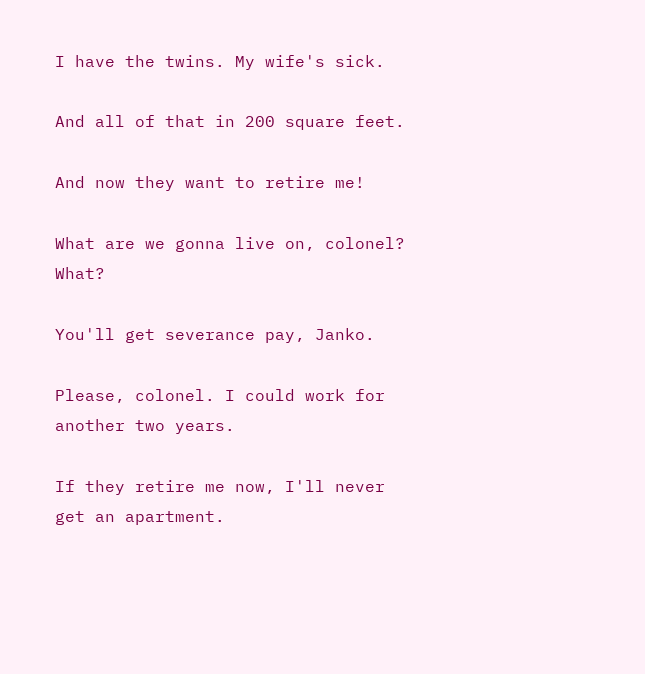I have the twins. My wife's sick.

And all of that in 200 square feet.

And now they want to retire me!

What are we gonna live on, colonel? What?

You'll get severance pay, Janko.

Please, colonel. I could work for another two years.

If they retire me now, I'll never get an apartment.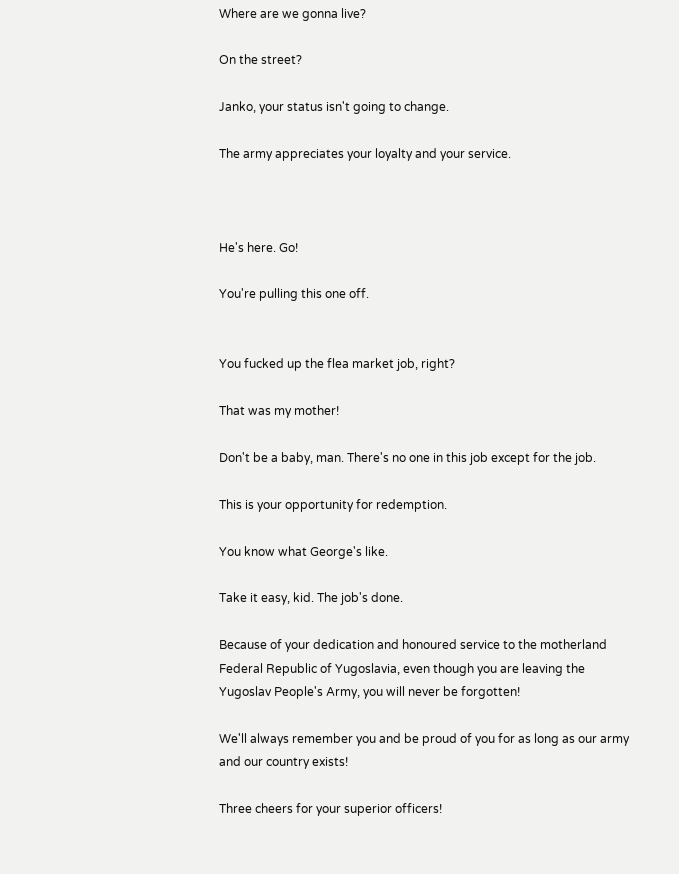Where are we gonna live?

On the street?

Janko, your status isn't going to change.

The army appreciates your loyalty and your service.



He's here. Go!

You're pulling this one off.


You fucked up the flea market job, right?

That was my mother!

Don't be a baby, man. There's no one in this job except for the job.

This is your opportunity for redemption.

You know what George's like.

Take it easy, kid. The job's done.

Because of your dedication and honoured service to the motherland Federal Republic of Yugoslavia, even though you are leaving the Yugoslav People's Army, you will never be forgotten!

We'll always remember you and be proud of you for as long as our army and our country exists!

Three cheers for your superior officers!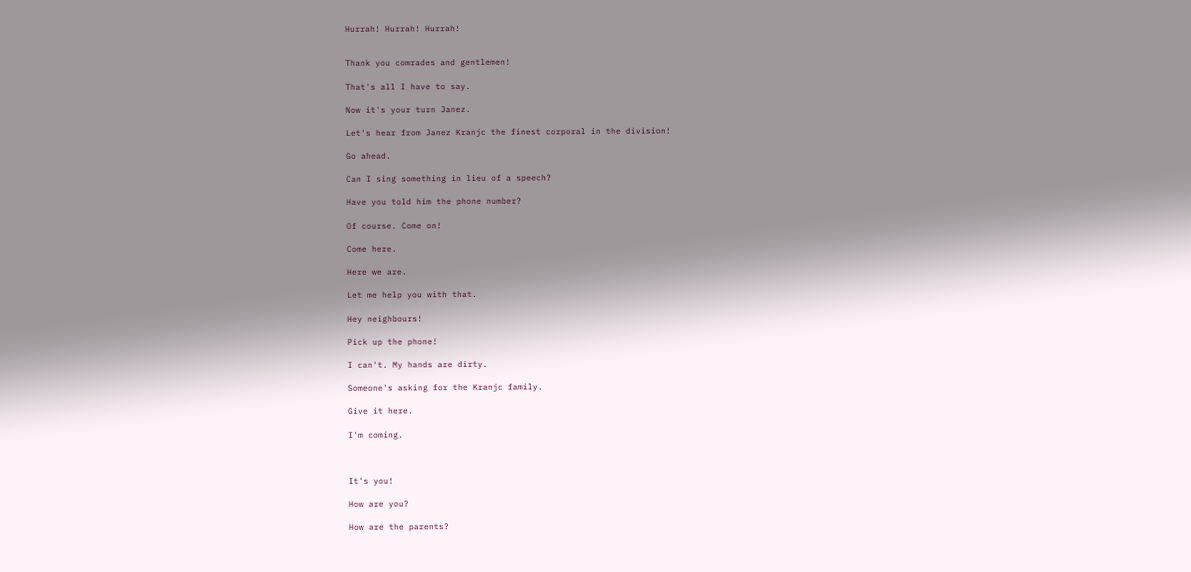Hurrah! Hurrah! Hurrah!


Thank you comrades and gentlemen!

That's all I have to say.

Now it's your turn Janez.

Let's hear from Janez Kranjc the finest corporal in the division!

Go ahead.

Can I sing something in lieu of a speech?

Have you told him the phone number?

Of course. Come on!

Come here.

Here we are.

Let me help you with that.

Hey neighbours!

Pick up the phone!

I can't. My hands are dirty.

Someone's asking for the Kranjc family.

Give it here.

I'm coming.



It's you!

How are you?

How are the parents?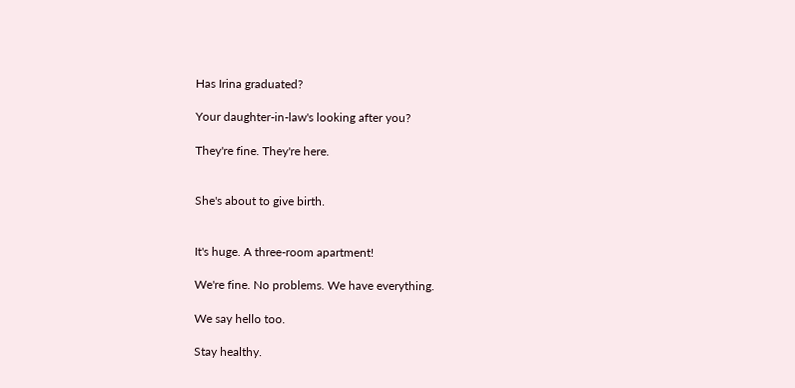Has Irina graduated?

Your daughter-in-law's looking after you?

They're fine. They're here.


She's about to give birth.


It's huge. A three-room apartment!

We're fine. No problems. We have everything.

We say hello too.

Stay healthy.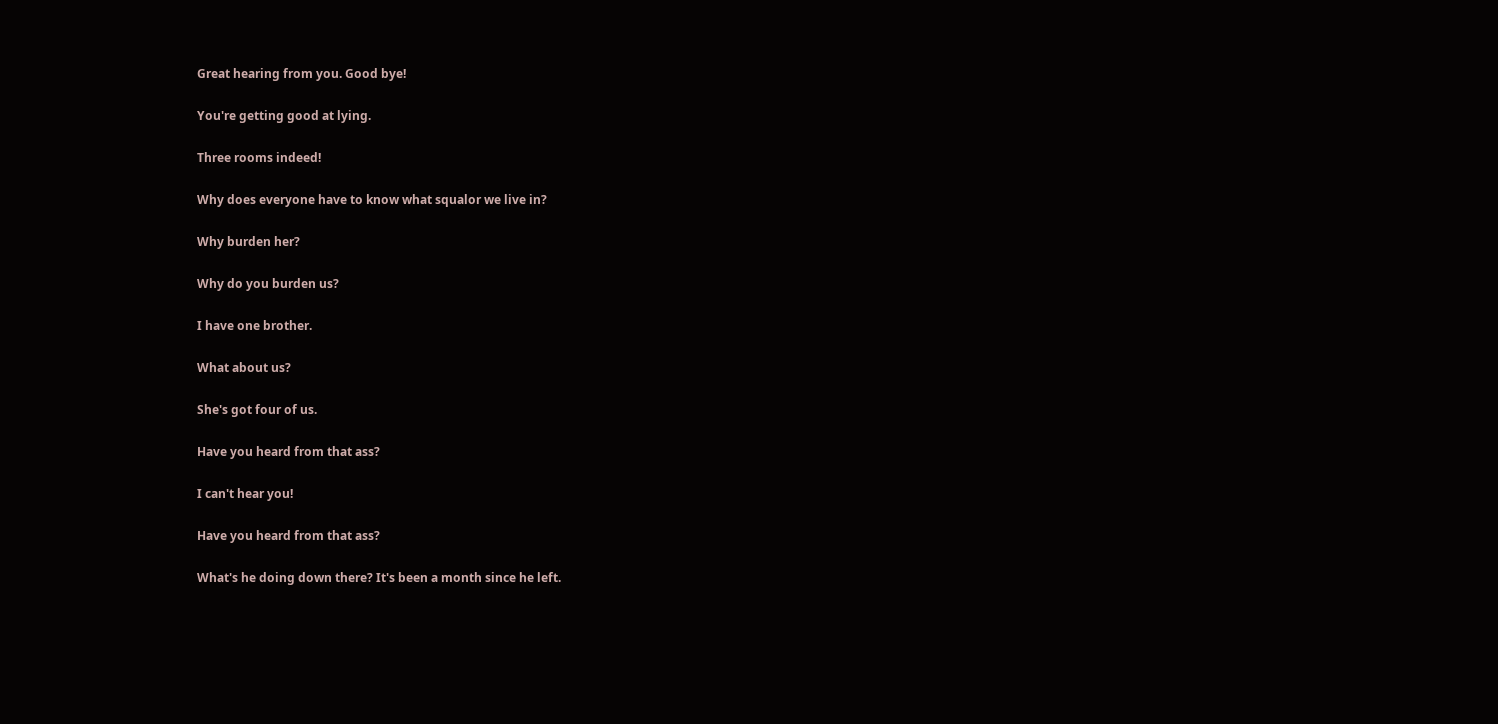Great hearing from you. Good bye!

You're getting good at lying.

Three rooms indeed!

Why does everyone have to know what squalor we live in?

Why burden her?

Why do you burden us?

I have one brother.

What about us?

She's got four of us.

Have you heard from that ass?

I can't hear you!

Have you heard from that ass?

What's he doing down there? It's been a month since he left.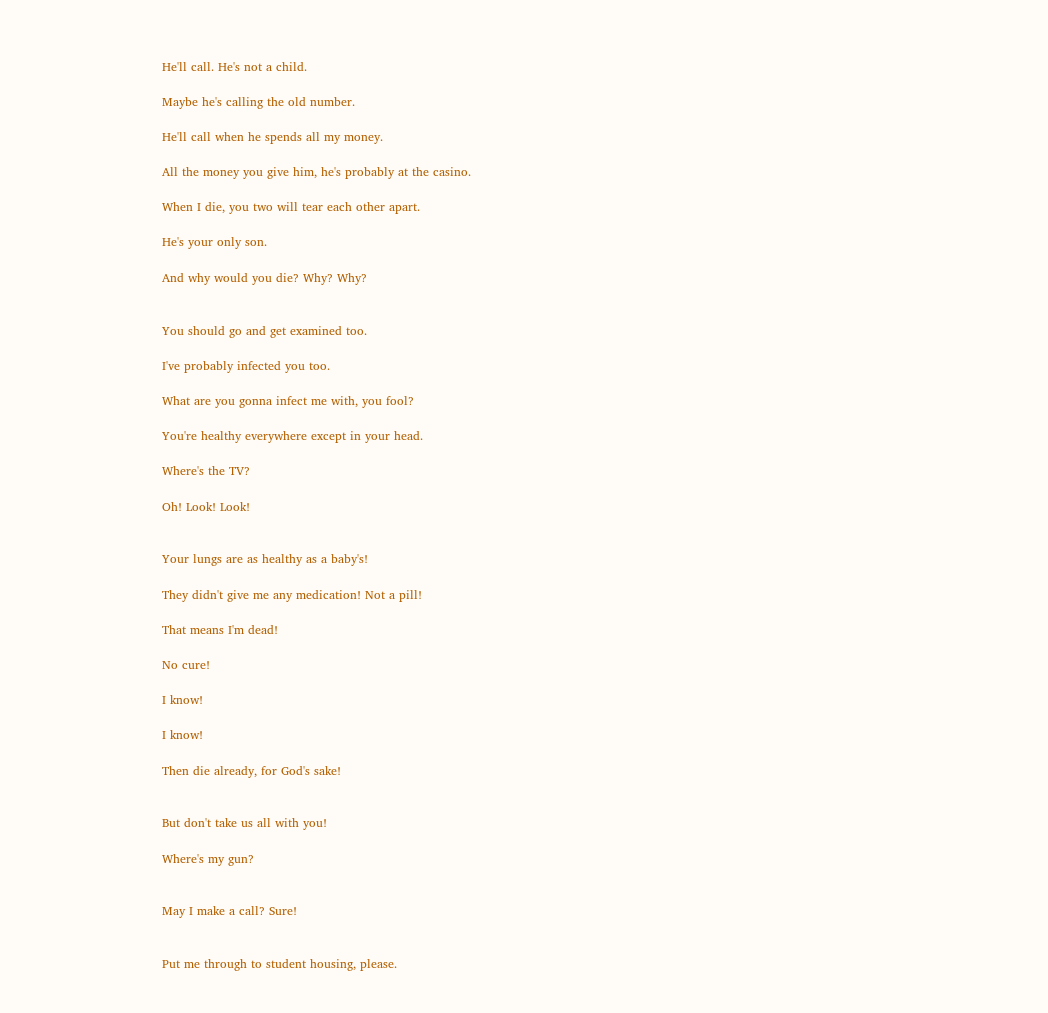He'll call. He's not a child.

Maybe he's calling the old number.

He'll call when he spends all my money.

All the money you give him, he's probably at the casino.

When I die, you two will tear each other apart.

He's your only son.

And why would you die? Why? Why?


You should go and get examined too.

I've probably infected you too.

What are you gonna infect me with, you fool?

You're healthy everywhere except in your head.

Where's the TV?

Oh! Look! Look!


Your lungs are as healthy as a baby's!

They didn't give me any medication! Not a pill!

That means I'm dead!

No cure!

I know!

I know!

Then die already, for God's sake!


But don't take us all with you!

Where's my gun?


May I make a call? Sure!


Put me through to student housing, please.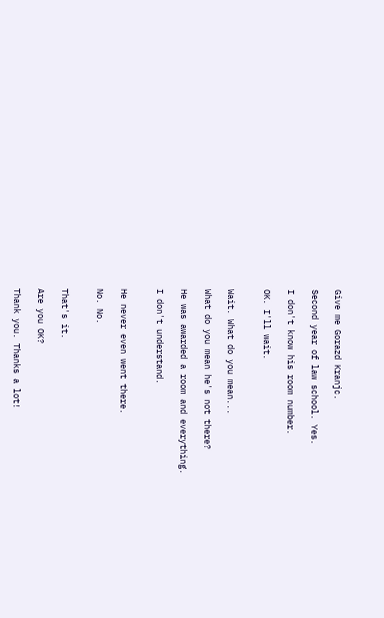Give me Gorazd Kranjc.

Second year of law school. Yes.

I don't know his room number.

OK. I'll wait.


Wait. What do you mean...

What do you mean he's not there?

He was awarded a room and everything.

I don't understand.


He never even went there.

No. No.


That's it.

Are you OK?

Thank you. Thanks a lot!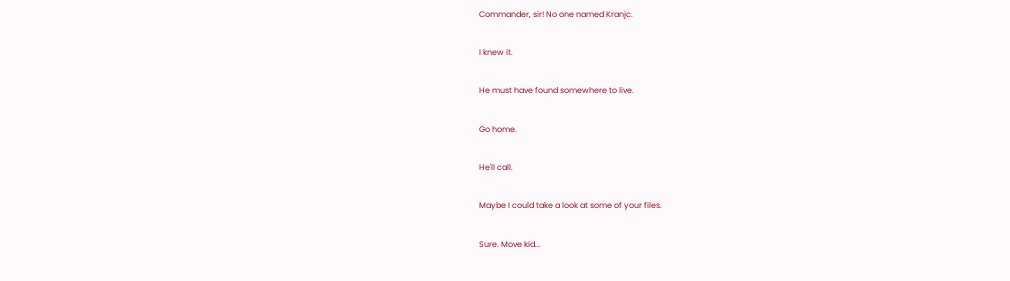Commander, sir! No one named Kranjc.

I knew it.

He must have found somewhere to live.

Go home.

He'll call.

Maybe I could take a look at some of your files.

Sure. Move kid...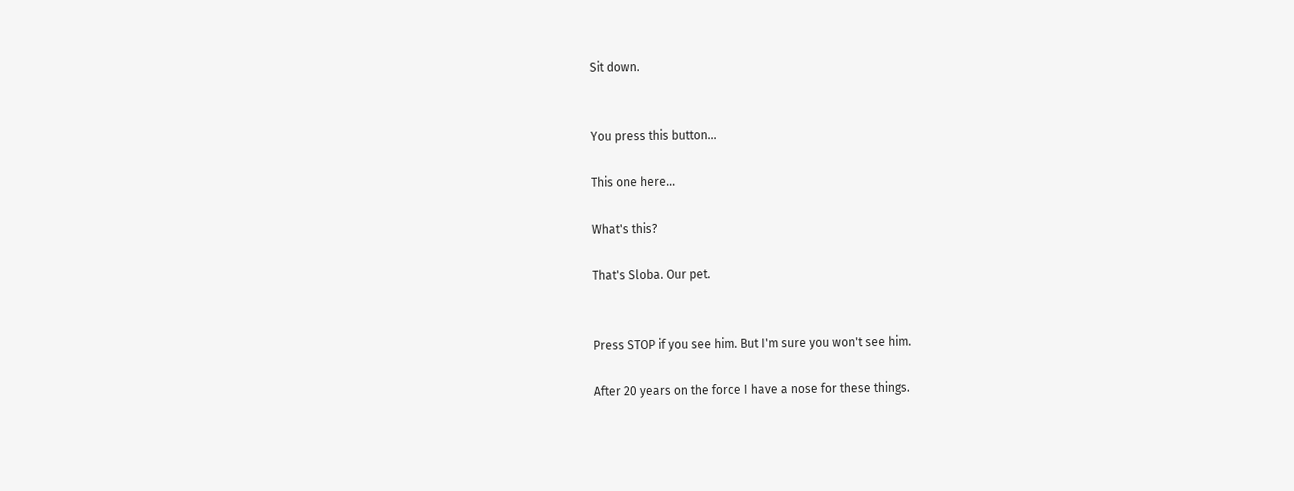Sit down.


You press this button...

This one here...

What's this?

That's Sloba. Our pet.


Press STOP if you see him. But I'm sure you won't see him.

After 20 years on the force I have a nose for these things.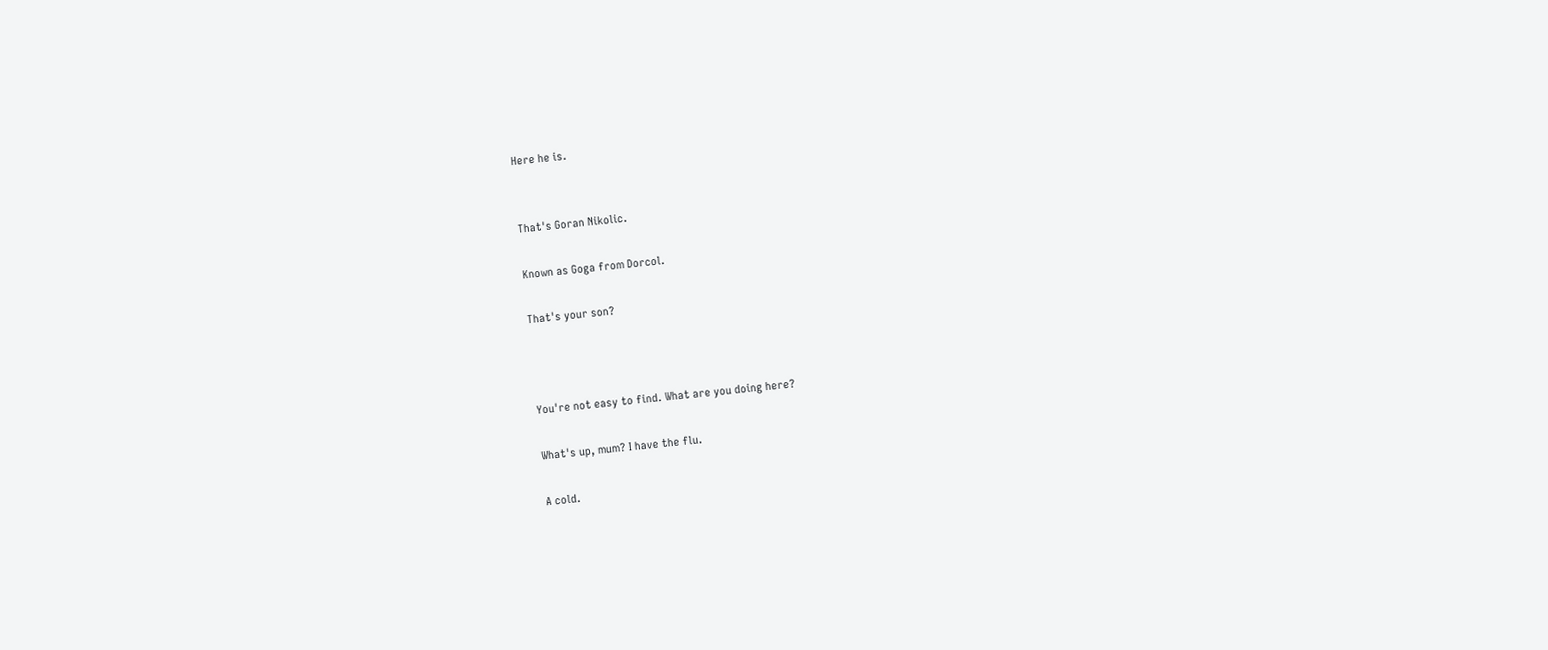Here he is.


That's Goran Nikolic.

Known as Goga from Dorcol.

That's your son?



You're not easy to find. What are you doing here?

What's up, mum? I have the flu.

A cold.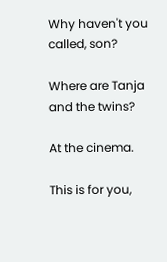Why haven't you called, son?

Where are Tanja and the twins?

At the cinema.

This is for you,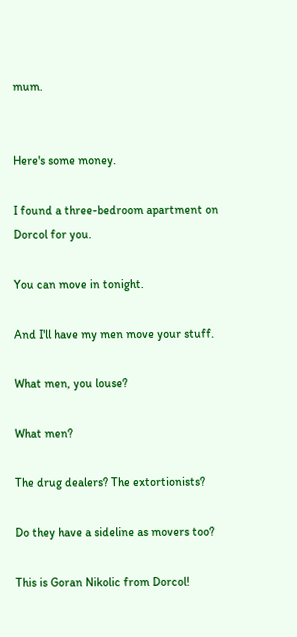mum.


Here's some money.

I found a three-bedroom apartment on Dorcol for you.

You can move in tonight.

And I'll have my men move your stuff.

What men, you louse?

What men?

The drug dealers? The extortionists?

Do they have a sideline as movers too?

This is Goran Nikolic from Dorcol!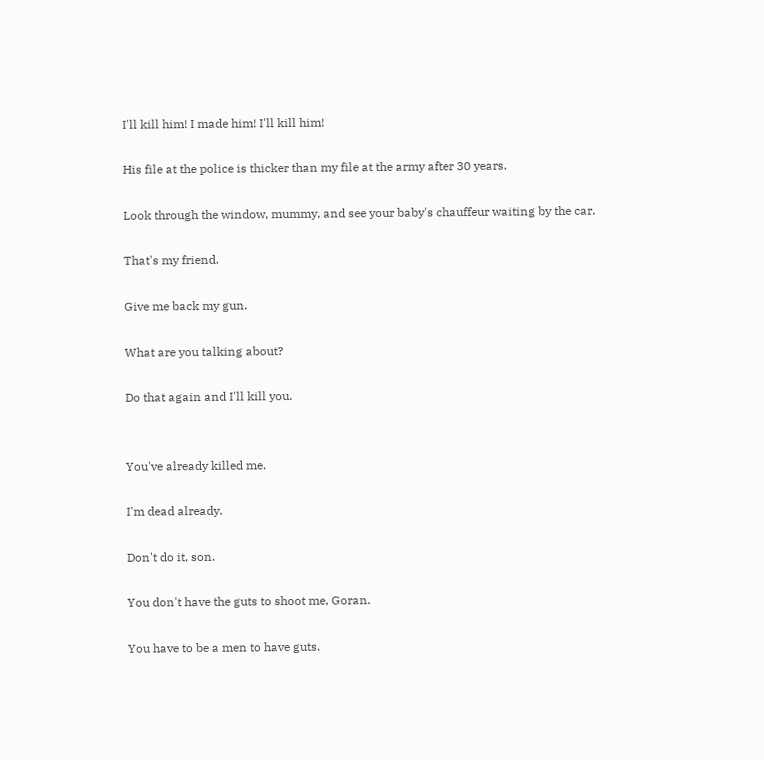I'll kill him! I made him! I'll kill him!

His file at the police is thicker than my file at the army after 30 years.

Look through the window, mummy, and see your baby's chauffeur waiting by the car.

That's my friend.

Give me back my gun.

What are you talking about?

Do that again and I'll kill you.


You've already killed me.

I'm dead already.

Don't do it, son.

You don't have the guts to shoot me, Goran.

You have to be a men to have guts.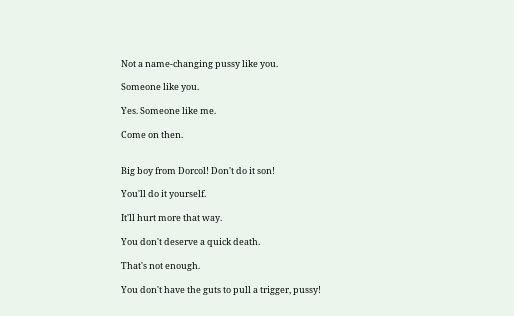Not a name-changing pussy like you.

Someone like you.

Yes. Someone like me.

Come on then.


Big boy from Dorcol! Don't do it son!

You'll do it yourself.

It'll hurt more that way.

You don't deserve a quick death.

That's not enough.

You don't have the guts to pull a trigger, pussy!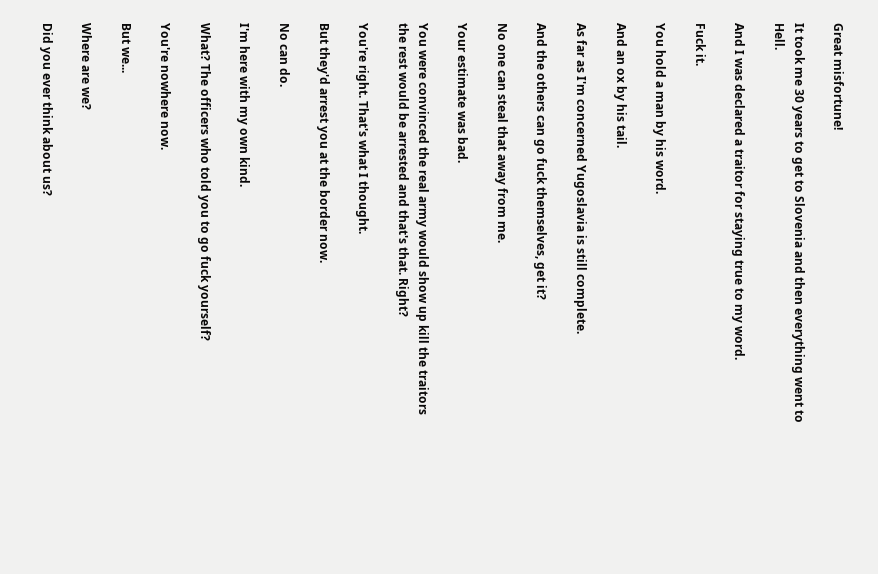Great misfortune!

It took me 30 years to get to Slovenia and then everything went to Hell.

And I was declared a traitor for staying true to my word.

Fuck it.

You hold a man by his word.

And an ox by his tail.

As far as I'm concerned Yugoslavia is still complete.

And the others can go fuck themselves, get it?

No one can steal that away from me.

Your estimate was bad.

You were convinced the real army would show up kill the traitors the rest would be arrested and that's that. Right?

You're right. That's what I thought.

But they'd arrest you at the border now.

No can do.

I'm here with my own kind.

What? The officers who told you to go fuck yourself?

You're nowhere now.

But we...

Where are we?

Did you ever think about us?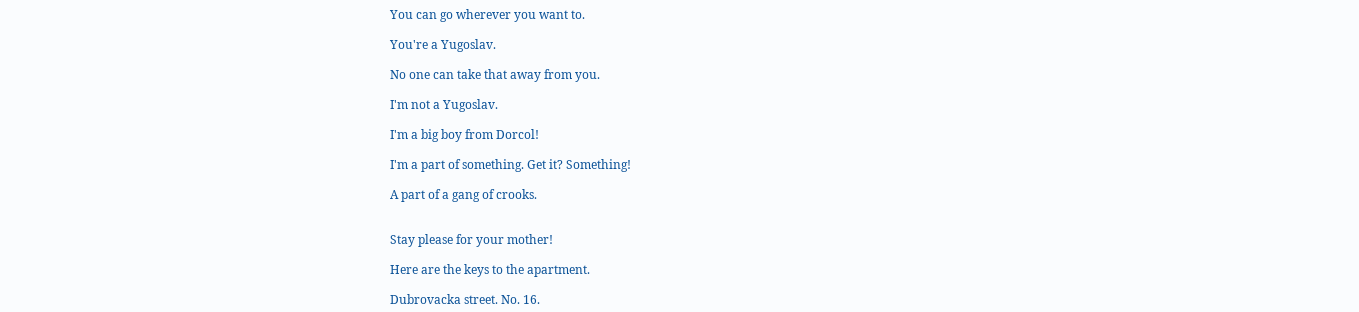You can go wherever you want to.

You're a Yugoslav.

No one can take that away from you.

I'm not a Yugoslav.

I'm a big boy from Dorcol!

I'm a part of something. Get it? Something!

A part of a gang of crooks.


Stay please for your mother!

Here are the keys to the apartment.

Dubrovacka street. No. 16.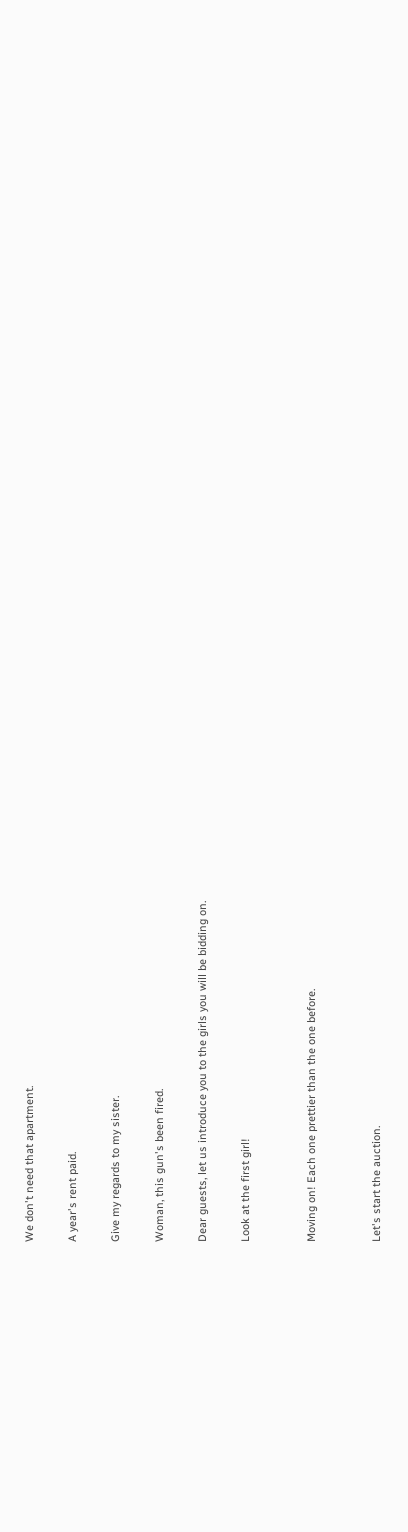We don't need that apartment.

A year's rent paid.

Give my regards to my sister.

Woman, this gun's been fired.

Dear guests, let us introduce you to the girls you will be bidding on.

Look at the first girl!


Moving on! Each one prettier than the one before.


Let's start the auction.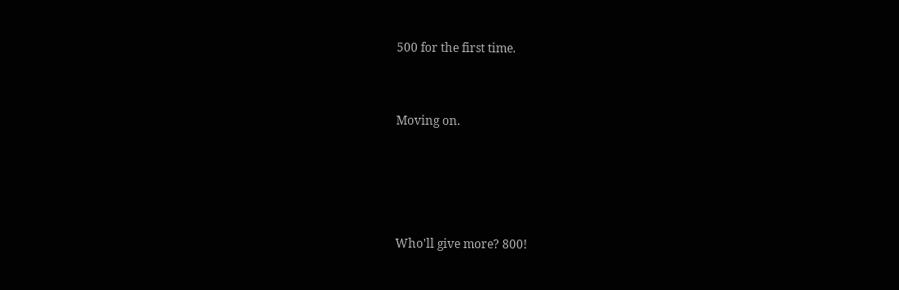500 for the first time.


Moving on.




Who'll give more? 800!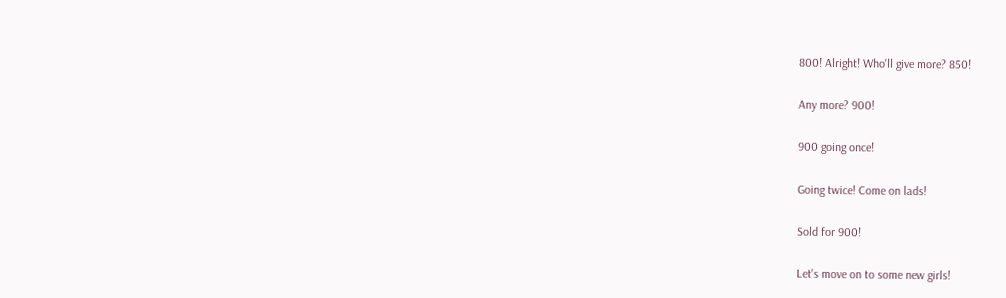800! Alright! Who'll give more? 850!

Any more? 900!

900 going once!

Going twice! Come on lads!

Sold for 900!

Let's move on to some new girls!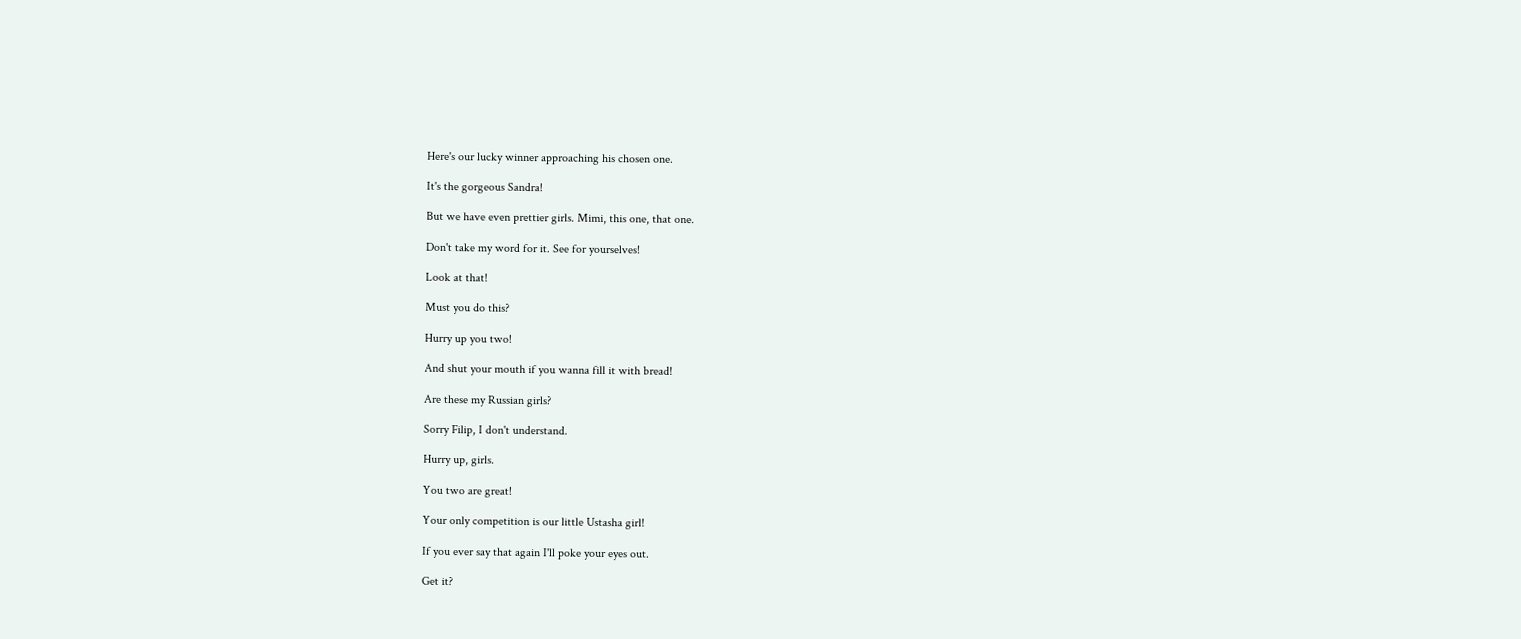Here's our lucky winner approaching his chosen one.

It's the gorgeous Sandra!

But we have even prettier girls. Mimi, this one, that one.

Don't take my word for it. See for yourselves!

Look at that!

Must you do this?

Hurry up you two!

And shut your mouth if you wanna fill it with bread!

Are these my Russian girls?

Sorry Filip, I don't understand.

Hurry up, girls.

You two are great!

Your only competition is our little Ustasha girl!

If you ever say that again I'll poke your eyes out.

Get it?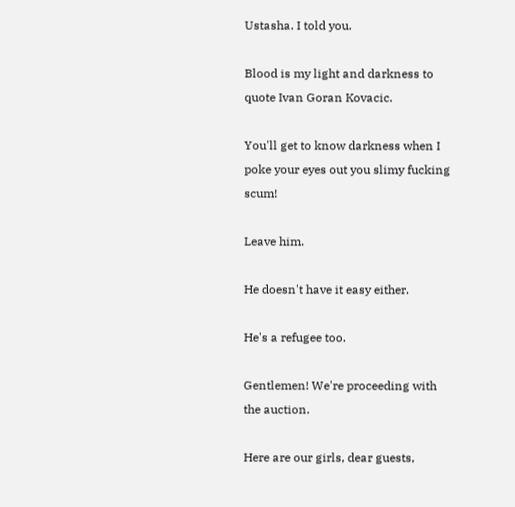Ustasha. I told you.

Blood is my light and darkness to quote Ivan Goran Kovacic.

You'll get to know darkness when I poke your eyes out you slimy fucking scum!

Leave him.

He doesn't have it easy either.

He's a refugee too.

Gentlemen! We're proceeding with the auction.

Here are our girls, dear guests,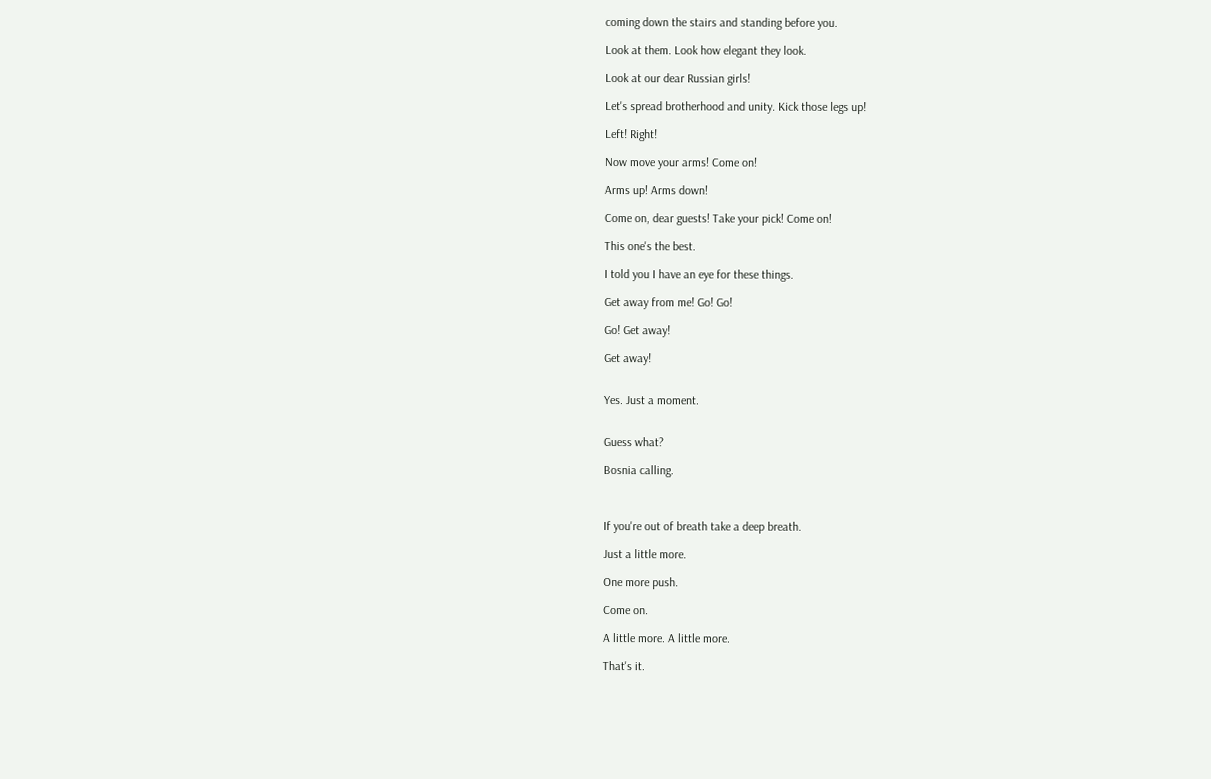coming down the stairs and standing before you.

Look at them. Look how elegant they look.

Look at our dear Russian girls!

Let's spread brotherhood and unity. Kick those legs up!

Left! Right!

Now move your arms! Come on!

Arms up! Arms down!

Come on, dear guests! Take your pick! Come on!

This one's the best.

I told you I have an eye for these things.

Get away from me! Go! Go!

Go! Get away!

Get away!


Yes. Just a moment.


Guess what?

Bosnia calling.



If you're out of breath take a deep breath.

Just a little more.

One more push.

Come on.

A little more. A little more.

That's it.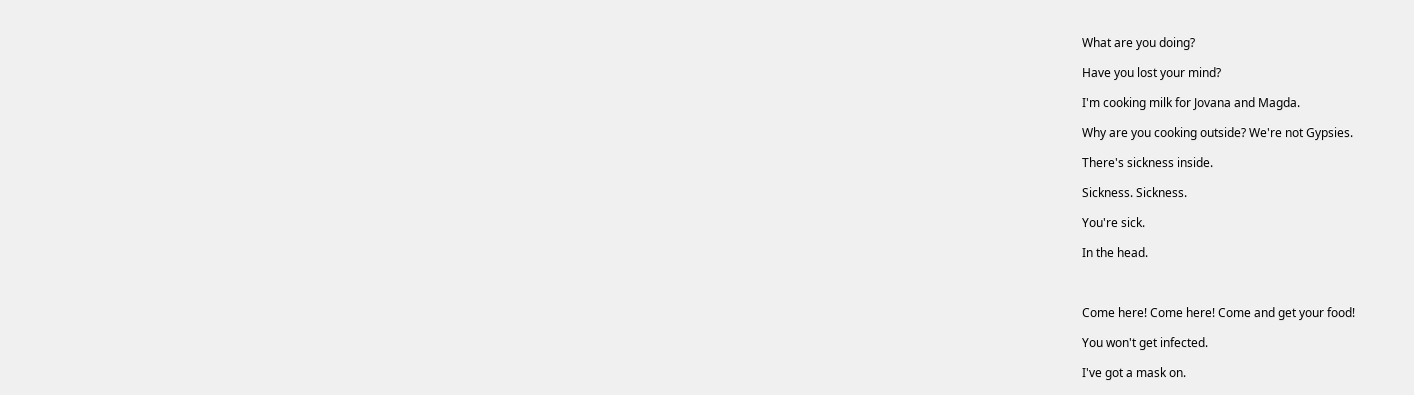What are you doing?

Have you lost your mind?

I'm cooking milk for Jovana and Magda.

Why are you cooking outside? We're not Gypsies.

There's sickness inside.

Sickness. Sickness.

You're sick.

In the head.



Come here! Come here! Come and get your food!

You won't get infected.

I've got a mask on.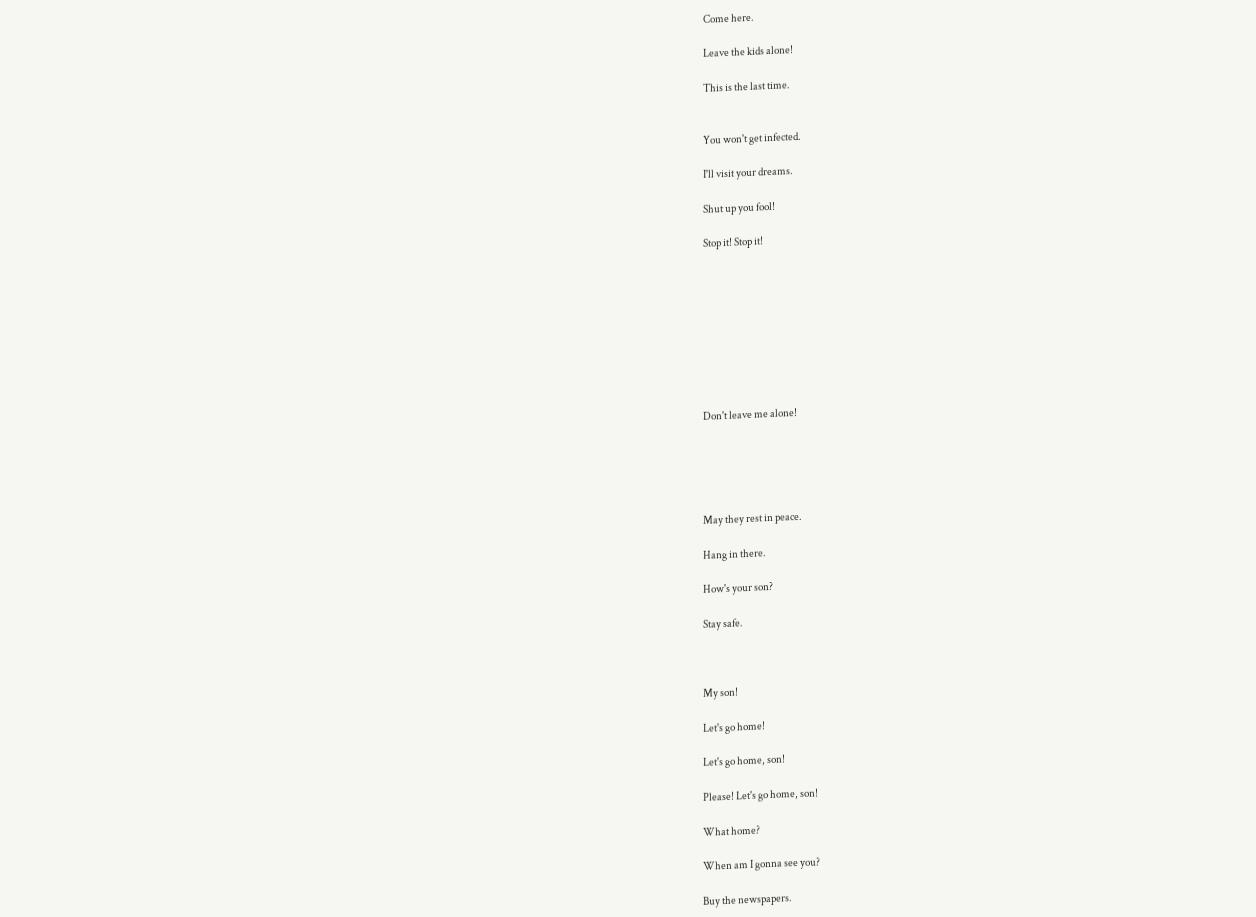Come here.

Leave the kids alone!

This is the last time.


You won't get infected.

I'll visit your dreams.

Shut up you fool!

Stop it! Stop it!









Don't leave me alone!





May they rest in peace.

Hang in there.

How's your son?

Stay safe.



My son!

Let's go home!

Let's go home, son!

Please! Let's go home, son!

What home?

When am I gonna see you?

Buy the newspapers.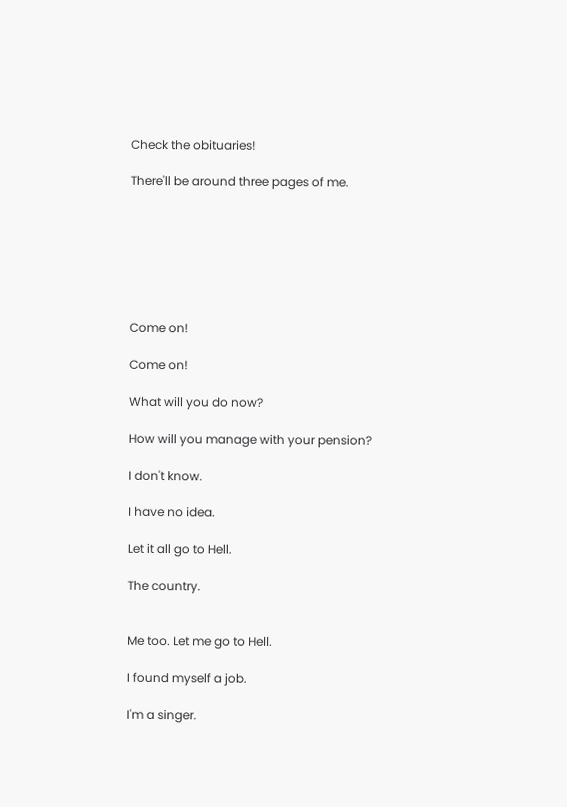Check the obituaries!

There'll be around three pages of me.







Come on!

Come on!

What will you do now?

How will you manage with your pension?

I don't know.

I have no idea.

Let it all go to Hell.

The country.


Me too. Let me go to Hell.

I found myself a job.

I'm a singer.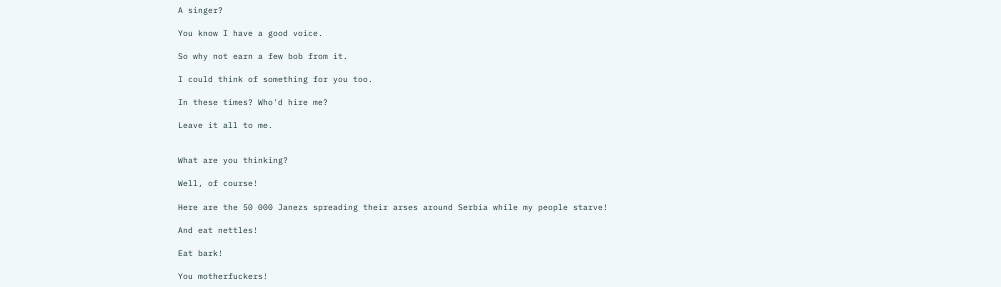A singer?

You know I have a good voice.

So why not earn a few bob from it.

I could think of something for you too.

In these times? Who'd hire me?

Leave it all to me.


What are you thinking?

Well, of course!

Here are the 50 000 Janezs spreading their arses around Serbia while my people starve!

And eat nettles!

Eat bark!

You motherfuckers!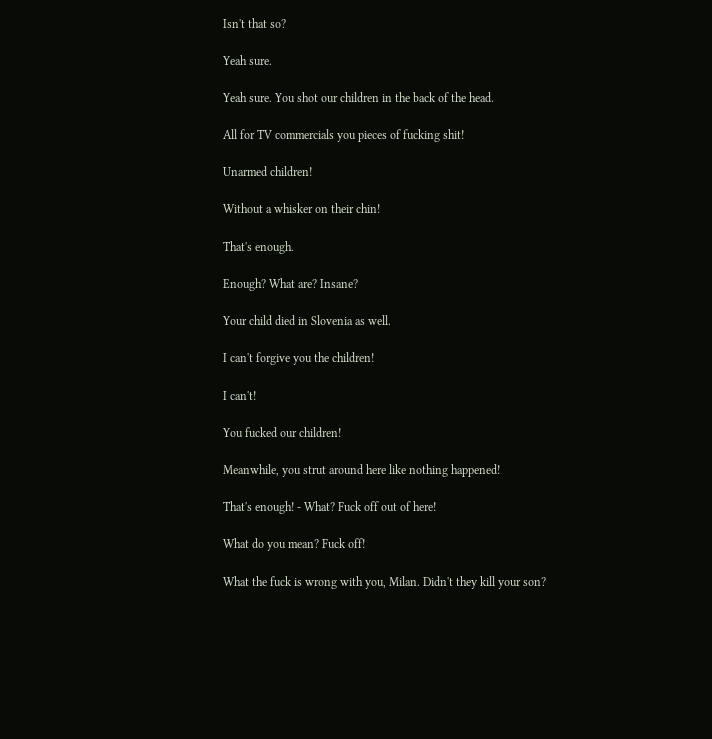Isn't that so?

Yeah sure.

Yeah sure. You shot our children in the back of the head.

All for TV commercials you pieces of fucking shit!

Unarmed children!

Without a whisker on their chin!

That's enough.

Enough? What are? Insane?

Your child died in Slovenia as well.

I can't forgive you the children!

I can't!

You fucked our children!

Meanwhile, you strut around here like nothing happened!

That's enough! - What? Fuck off out of here!

What do you mean? Fuck off!

What the fuck is wrong with you, Milan. Didn't they kill your son?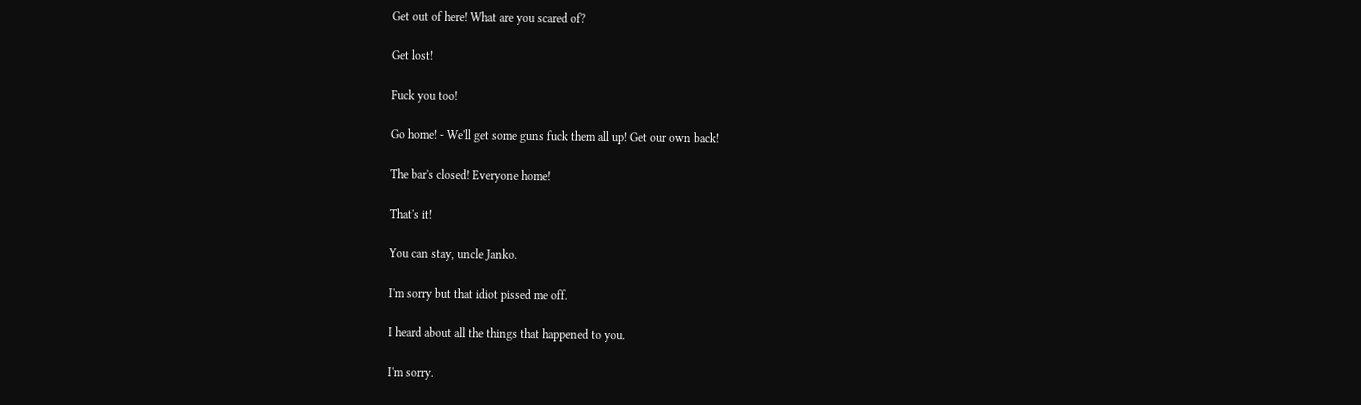Get out of here! What are you scared of?

Get lost!

Fuck you too!

Go home! - We'll get some guns fuck them all up! Get our own back!

The bar's closed! Everyone home!

That's it!

You can stay, uncle Janko.

I'm sorry but that idiot pissed me off.

I heard about all the things that happened to you.

I'm sorry.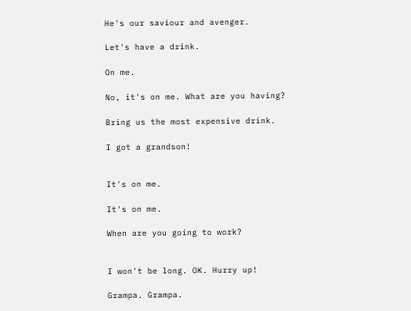He's our saviour and avenger.

Let's have a drink.

On me.

No, it's on me. What are you having?

Bring us the most expensive drink.

I got a grandson!


It's on me.

It's on me.

When are you going to work?


I won't be long. OK. Hurry up!

Grampa. Grampa.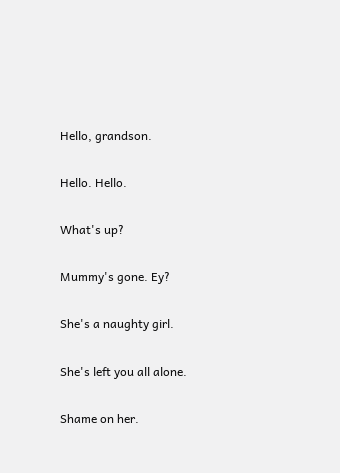Hello, grandson.

Hello. Hello.

What's up?

Mummy's gone. Ey?

She's a naughty girl.

She's left you all alone.

Shame on her.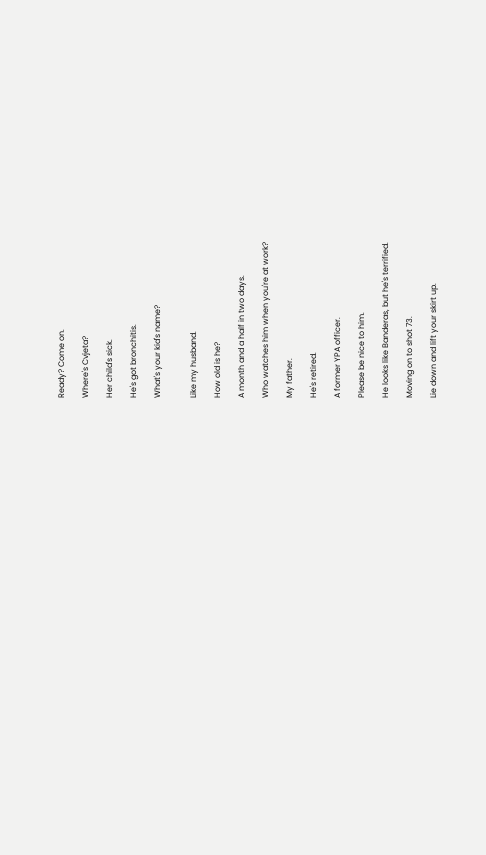Ready? Come on.

Where's Cvjeta?

Her child's sick.

He's got bronchitis.

What's your kid's name?


Like my husband.

How old is he?

A month and a half in two days.

Who watches him when you're at work?

My father.

He's retired.

A former YPA officer.

Please be nice to him.

He looks like Banderas, but he's terrified.

Moving on to shot 73.

Lie down and lift your skirt up.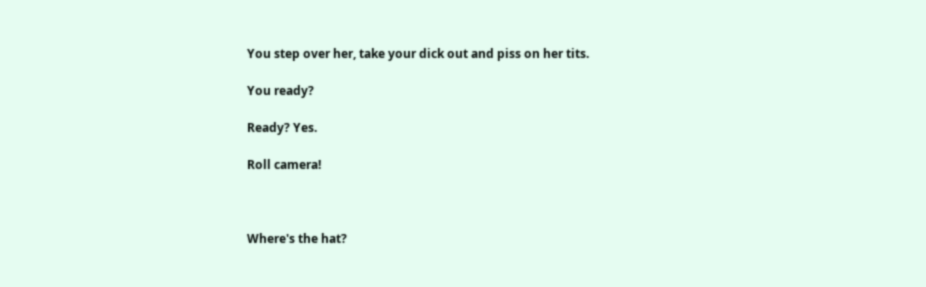You step over her, take your dick out and piss on her tits.

You ready?

Ready? Yes.

Roll camera!



Where's the hat?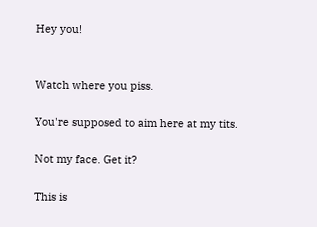Hey you!


Watch where you piss.

You're supposed to aim here at my tits.

Not my face. Get it?

This is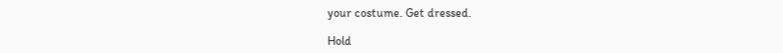your costume. Get dressed.

Hold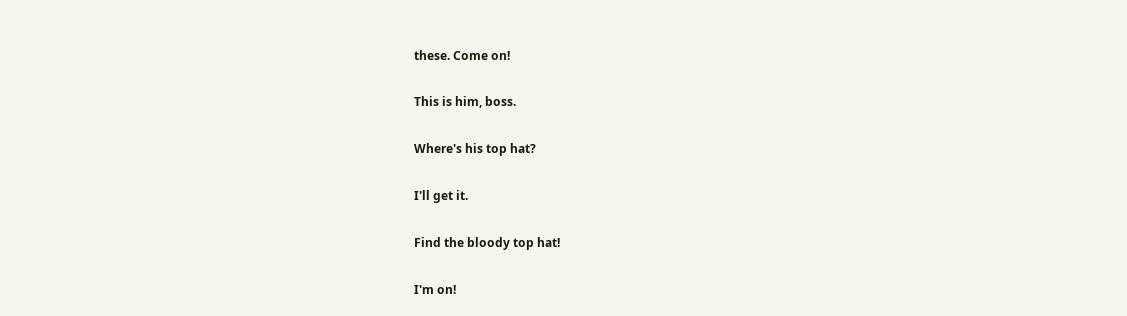these. Come on!

This is him, boss.

Where's his top hat?

I'll get it.

Find the bloody top hat!

I'm on!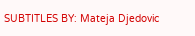SUBTITLES BY: Mateja Djedovic